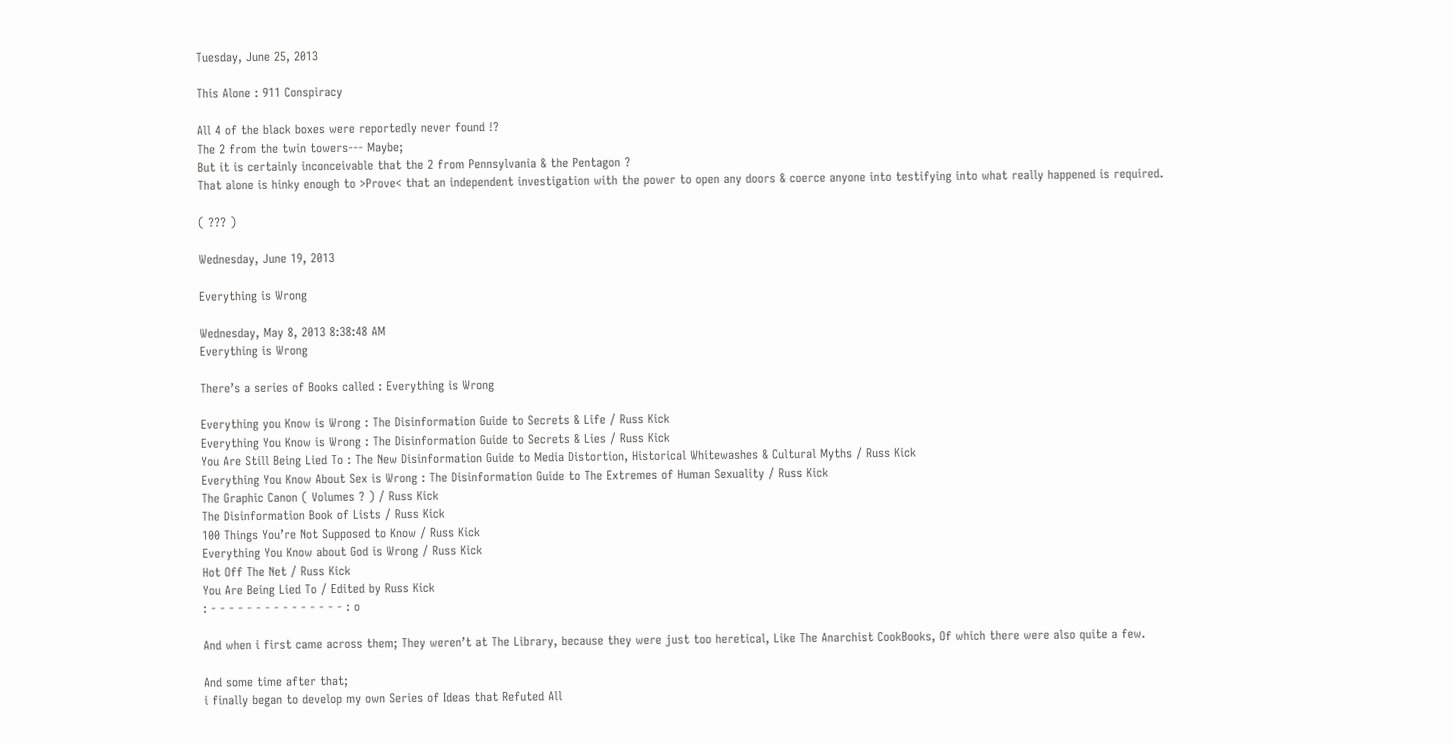Tuesday, June 25, 2013

This Alone : 911 Conspiracy

All 4 of the black boxes were reportedly never found !?
The 2 from the twin towers--- Maybe;
But it is certainly inconceivable that the 2 from Pennsylvania & the Pentagon ?
That alone is hinky enough to >Prove< that an independent investigation with the power to open any doors & coerce anyone into testifying into what really happened is required.

( ??? )

Wednesday, June 19, 2013

Everything is Wrong

Wednesday, May 8, 2013 8:38:48 AM
Everything is Wrong

There’s a series of Books called : Everything is Wrong

Everything you Know is Wrong : The Disinformation Guide to Secrets & Life / Russ Kick
Everything You Know is Wrong : The Disinformation Guide to Secrets & Lies / Russ Kick
You Are Still Being Lied To : The New Disinformation Guide to Media Distortion, Historical Whitewashes & Cultural Myths / Russ Kick
Everything You Know About Sex is Wrong : The Disinformation Guide to The Extremes of Human Sexuality / Russ Kick
The Graphic Canon ( Volumes ? ) / Russ Kick
The Disinformation Book of Lists / Russ Kick
100 Things You’re Not Supposed to Know / Russ Kick
Everything You Know about God is Wrong / Russ Kick
Hot Off The Net / Russ Kick
You Are Being Lied To / Edited by Russ Kick
: - - - - - - - - - - - - - - - : o

And when i first came across them; They weren’t at The Library, because they were just too heretical, Like The Anarchist CookBooks, Of which there were also quite a few.

And some time after that;
i finally began to develop my own Series of Ideas that Refuted All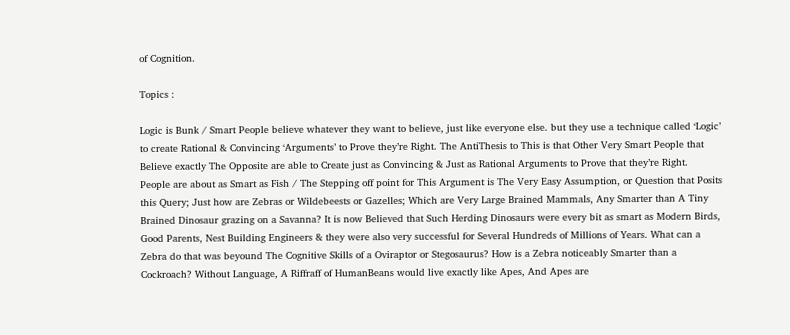of Cognition.

Topics :

Logic is Bunk / Smart People believe whatever they want to believe, just like everyone else. but they use a technique called ‘Logic’ to create Rational & Convincing ‘Arguments’ to Prove they’re Right. The AntiThesis to This is that Other Very Smart People that Believe exactly The Opposite are able to Create just as Convincing & Just as Rational Arguments to Prove that they’re Right.
People are about as Smart as Fish / The Stepping off point for This Argument is The Very Easy Assumption, or Question that Posits this Query; Just how are Zebras or Wildebeests or Gazelles; Which are Very Large Brained Mammals, Any Smarter than A Tiny Brained Dinosaur grazing on a Savanna? It is now Believed that Such Herding Dinosaurs were every bit as smart as Modern Birds, Good Parents, Nest Building Engineers & they were also very successful for Several Hundreds of Millions of Years. What can a Zebra do that was beyound The Cognitive Skills of a Oviraptor or Stegosaurus? How is a Zebra noticeably Smarter than a Cockroach? Without Language, A Riffraff of HumanBeans would live exactly like Apes, And Apes are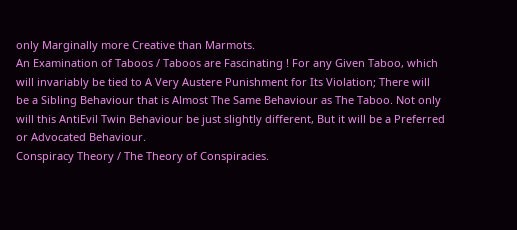only Marginally more Creative than Marmots.
An Examination of Taboos / Taboos are Fascinating ! For any Given Taboo, which will invariably be tied to A Very Austere Punishment for Its Violation; There will be a Sibling Behaviour that is Almost The Same Behaviour as The Taboo. Not only will this AntiEvil Twin Behaviour be just slightly different, But it will be a Preferred or Advocated Behaviour.
Conspiracy Theory / The Theory of Conspiracies.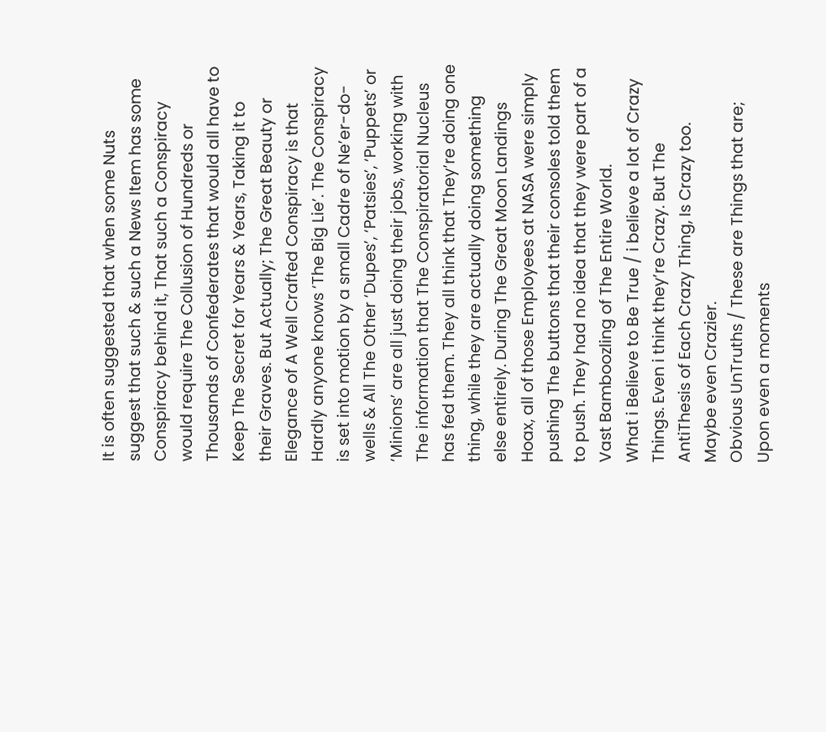It is often suggested that when some Nuts suggest that such & such a News Item has some Conspiracy behind it, That such a Conspiracy would require The Collusion of Hundreds or Thousands of Confederates that would all have to Keep The Secret for Years & Years, Taking it to their Graves. But Actually; The Great Beauty or Elegance of A Well Crafted Conspiracy is that Hardly anyone knows ‘The Big Lie’. The Conspiracy is set into motion by a small Cadre of Ne’er-do-wells & All The Other ‘Dupes’, ‘Patsies’, ‘Puppets’ or ‘Minions’ are all just doing their jobs, working with The information that The Conspiratorial Nucleus has fed them. They all think that They’re doing one thing, while they are actually doing something else entirely. During The Great Moon Landings Hoax, all of those Employees at NASA were simply pushing The buttons that their consoles told them to push. They had no idea that they were part of a Vast Bamboozling of The Entire World.
What i Believe to Be True / i believe a lot of Crazy Things. Even i think they’re Crazy. But The AntiThesis of Each Crazy Thing, Is Crazy too. Maybe even Crazier.
Obvious UnTruths / These are Things that are; Upon even a moments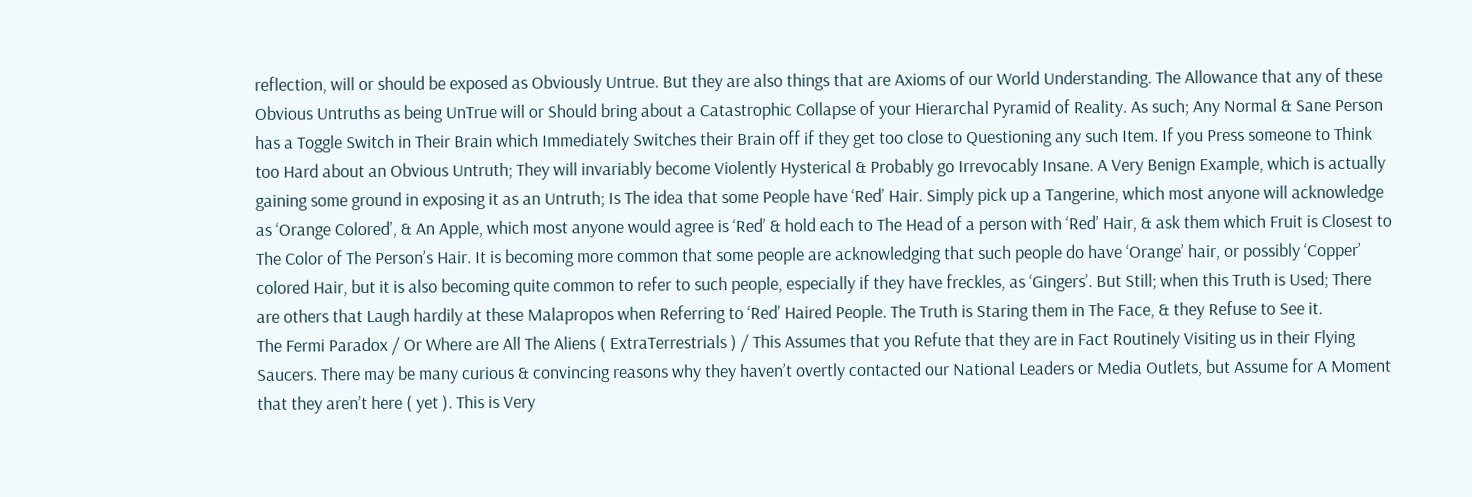reflection, will or should be exposed as Obviously Untrue. But they are also things that are Axioms of our World Understanding. The Allowance that any of these Obvious Untruths as being UnTrue will or Should bring about a Catastrophic Collapse of your Hierarchal Pyramid of Reality. As such; Any Normal & Sane Person has a Toggle Switch in Their Brain which Immediately Switches their Brain off if they get too close to Questioning any such Item. If you Press someone to Think too Hard about an Obvious Untruth; They will invariably become Violently Hysterical & Probably go Irrevocably Insane. A Very Benign Example, which is actually gaining some ground in exposing it as an Untruth; Is The idea that some People have ‘Red’ Hair. Simply pick up a Tangerine, which most anyone will acknowledge as ‘Orange Colored’, & An Apple, which most anyone would agree is ‘Red’ & hold each to The Head of a person with ‘Red’ Hair, & ask them which Fruit is Closest to The Color of The Person’s Hair. It is becoming more common that some people are acknowledging that such people do have ‘Orange’ hair, or possibly ‘Copper’ colored Hair, but it is also becoming quite common to refer to such people, especially if they have freckles, as ‘Gingers’. But Still; when this Truth is Used; There are others that Laugh hardily at these Malapropos when Referring to ‘Red’ Haired People. The Truth is Staring them in The Face, & they Refuse to See it.
The Fermi Paradox / Or Where are All The Aliens ( ExtraTerrestrials ) / This Assumes that you Refute that they are in Fact Routinely Visiting us in their Flying Saucers. There may be many curious & convincing reasons why they haven’t overtly contacted our National Leaders or Media Outlets, but Assume for A Moment that they aren’t here ( yet ). This is Very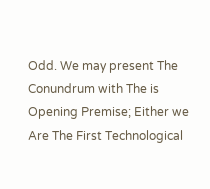Odd. We may present The Conundrum with The is Opening Premise; Either we Are The First Technological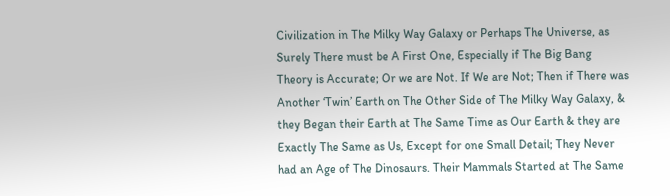Civilization in The Milky Way Galaxy or Perhaps The Universe, as Surely There must be A First One, Especially if The Big Bang Theory is Accurate; Or we are Not. If We are Not; Then if There was Another ‘Twin’ Earth on The Other Side of The Milky Way Galaxy, & they Began their Earth at The Same Time as Our Earth & they are Exactly The Same as Us, Except for one Small Detail; They Never had an Age of The Dinosaurs. Their Mammals Started at The Same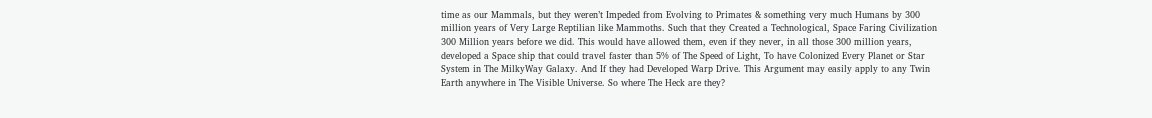time as our Mammals, but they weren’t Impeded from Evolving to Primates & something very much Humans by 300 million years of Very Large Reptilian like Mammoths. Such that they Created a Technological, Space Faring Civilization 300 Million years before we did. This would have allowed them, even if they never, in all those 300 million years, developed a Space ship that could travel faster than 5% of The Speed of Light, To have Colonized Every Planet or Star System in The MilkyWay Galaxy. And If they had Developed Warp Drive. This Argument may easily apply to any Twin Earth anywhere in The Visible Universe. So where The Heck are they?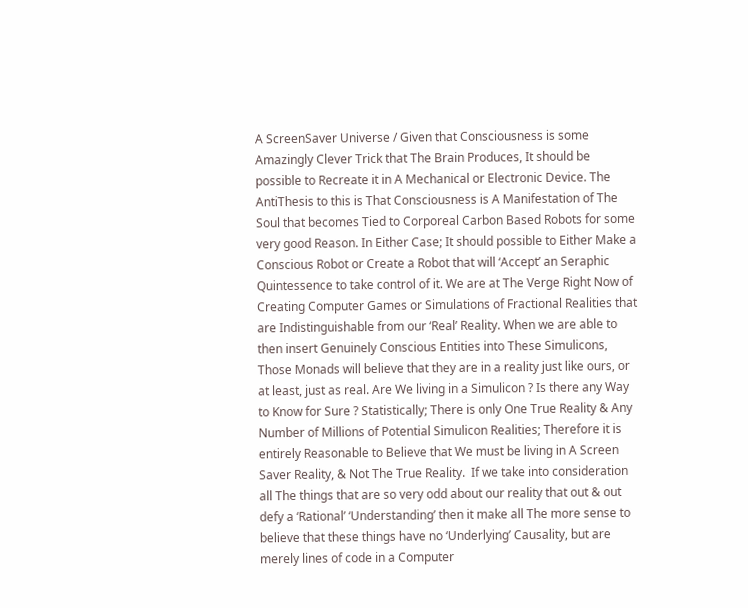A ScreenSaver Universe / Given that Consciousness is some Amazingly Clever Trick that The Brain Produces, It should be possible to Recreate it in A Mechanical or Electronic Device. The AntiThesis to this is That Consciousness is A Manifestation of The Soul that becomes Tied to Corporeal Carbon Based Robots for some very good Reason. In Either Case; It should possible to Either Make a Conscious Robot or Create a Robot that will ‘Accept’ an Seraphic Quintessence to take control of it. We are at The Verge Right Now of Creating Computer Games or Simulations of Fractional Realities that are Indistinguishable from our ‘Real’ Reality. When we are able to then insert Genuinely Conscious Entities into These Simulicons, Those Monads will believe that they are in a reality just like ours, or at least, just as real. Are We living in a Simulicon ? Is there any Way to Know for Sure ? Statistically; There is only One True Reality & Any Number of Millions of Potential Simulicon Realities; Therefore it is entirely Reasonable to Believe that We must be living in A Screen Saver Reality, & Not The True Reality.  If we take into consideration all The things that are so very odd about our reality that out & out defy a ‘Rational’ ‘Understanding’ then it make all The more sense to believe that these things have no ‘Underlying’ Causality, but are merely lines of code in a Computer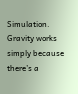Simulation. Gravity works simply because there’s a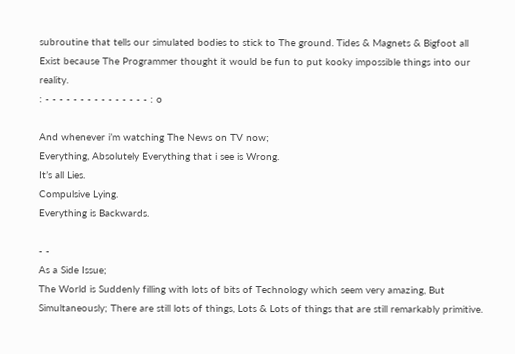subroutine that tells our simulated bodies to stick to The ground. Tides & Magnets & Bigfoot all Exist because The Programmer thought it would be fun to put kooky impossible things into our reality.
: - - - - - - - - - - - - - - - : o

And whenever i’m watching The News on TV now;
Everything, Absolutely Everything that i see is Wrong.
It’s all Lies.
Compulsive Lying.
Everything is Backwards.

- -
As a Side Issue;
The World is Suddenly filling with lots of bits of Technology which seem very amazing, But Simultaneously; There are still lots of things, Lots & Lots of things that are still remarkably primitive.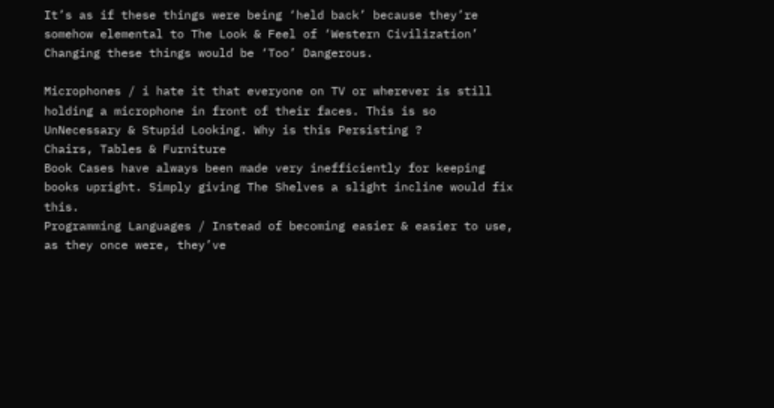It’s as if these things were being ‘held back’ because they’re somehow elemental to The Look & Feel of ‘Western Civilization’
Changing these things would be ‘Too’ Dangerous.

Microphones / i hate it that everyone on TV or wherever is still holding a microphone in front of their faces. This is so UnNecessary & Stupid Looking. Why is this Persisting ?
Chairs, Tables & Furniture
Book Cases have always been made very inefficiently for keeping books upright. Simply giving The Shelves a slight incline would fix this.
Programming Languages / Instead of becoming easier & easier to use, as they once were, they’ve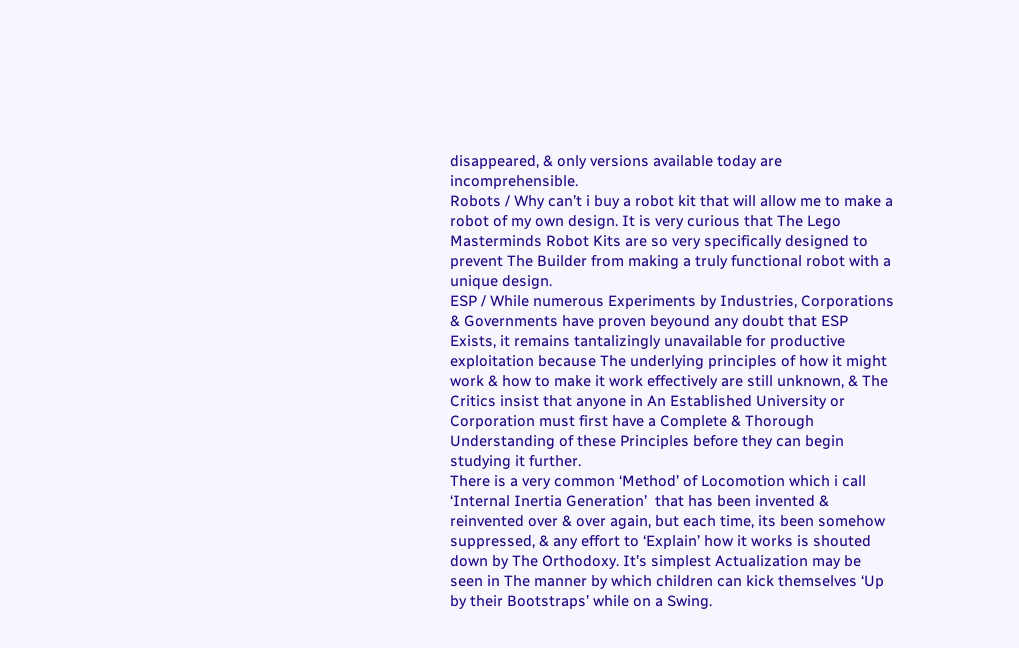disappeared, & only versions available today are incomprehensible.
Robots / Why can’t i buy a robot kit that will allow me to make a robot of my own design. It is very curious that The Lego Masterminds Robot Kits are so very specifically designed to prevent The Builder from making a truly functional robot with a unique design.
ESP / While numerous Experiments by Industries, Corporations & Governments have proven beyound any doubt that ESP Exists, it remains tantalizingly unavailable for productive exploitation because The underlying principles of how it might work & how to make it work effectively are still unknown, & The Critics insist that anyone in An Established University or Corporation must first have a Complete & Thorough Understanding of these Principles before they can begin studying it further.
There is a very common ‘Method’ of Locomotion which i call ‘Internal Inertia Generation’  that has been invented & reinvented over & over again, but each time, its been somehow suppressed, & any effort to ‘Explain’ how it works is shouted down by The Orthodoxy. It’s simplest Actualization may be seen in The manner by which children can kick themselves ‘Up by their Bootstraps’ while on a Swing.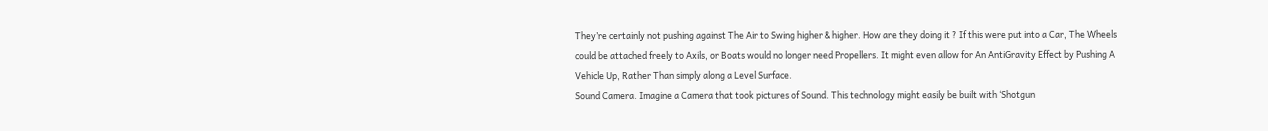They’re certainly not pushing against The Air to Swing higher & higher. How are they doing it ? If this were put into a Car, The Wheels could be attached freely to Axils, or Boats would no longer need Propellers. It might even allow for An AntiGravity Effect by Pushing A Vehicle Up, Rather Than simply along a Level Surface.
Sound Camera. Imagine a Camera that took pictures of Sound. This technology might easily be built with ‘Shotgun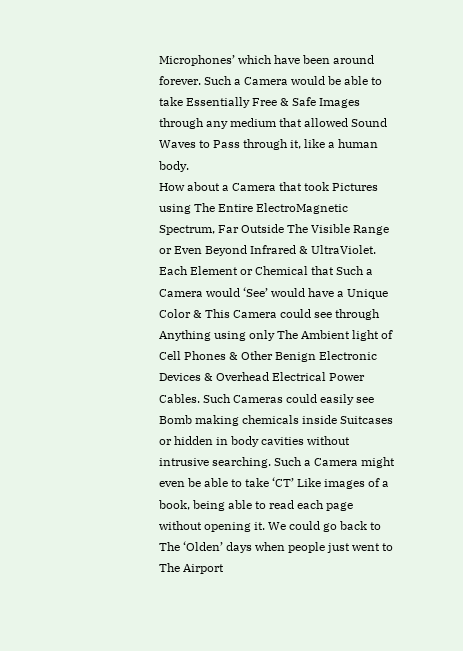Microphones’ which have been around forever. Such a Camera would be able to take Essentially Free & Safe Images through any medium that allowed Sound Waves to Pass through it, like a human body.
How about a Camera that took Pictures using The Entire ElectroMagnetic Spectrum, Far Outside The Visible Range or Even Beyond Infrared & UltraViolet. Each Element or Chemical that Such a Camera would ‘See’ would have a Unique Color & This Camera could see through Anything using only The Ambient light of Cell Phones & Other Benign Electronic Devices & Overhead Electrical Power Cables. Such Cameras could easily see Bomb making chemicals inside Suitcases or hidden in body cavities without intrusive searching. Such a Camera might even be able to take ‘CT’ Like images of a book, being able to read each page without opening it. We could go back to The ‘Olden’ days when people just went to The Airport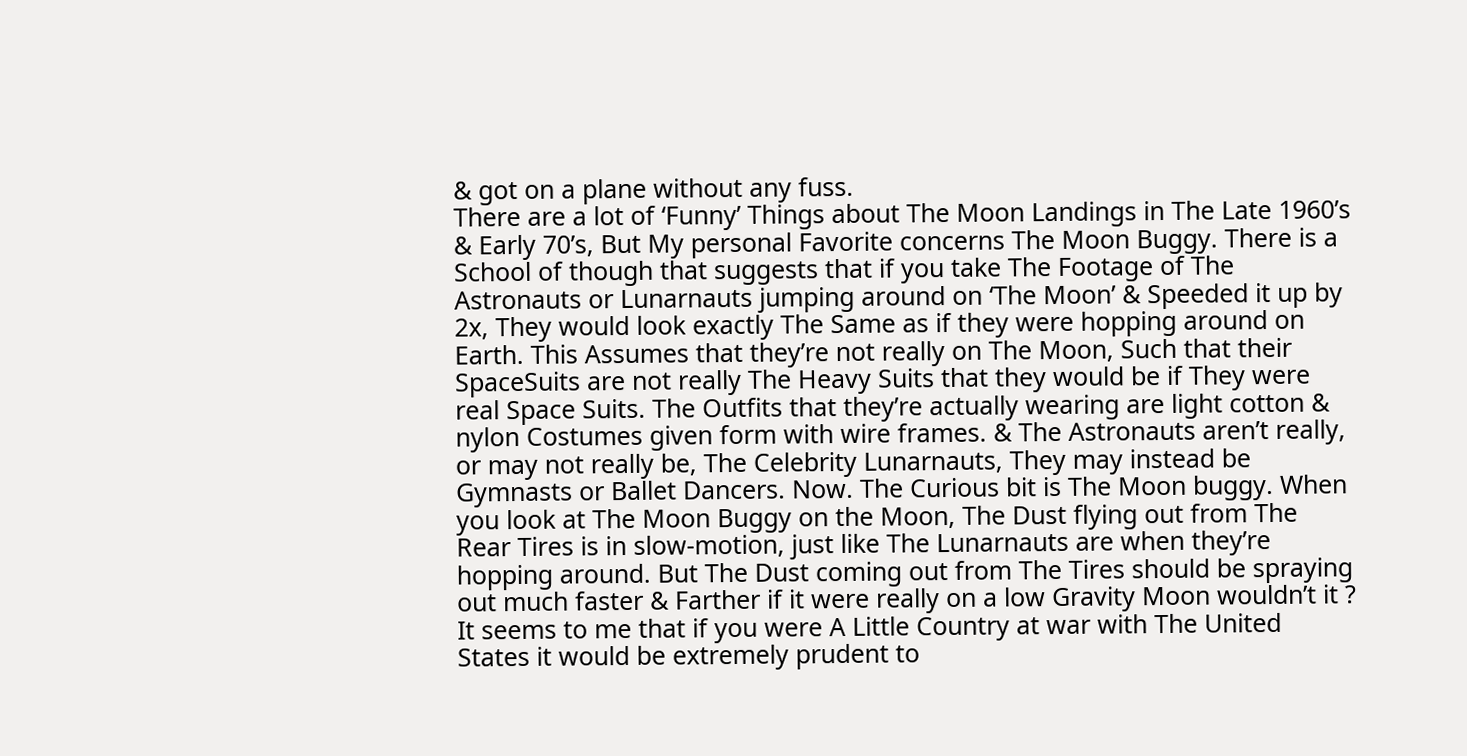& got on a plane without any fuss.
There are a lot of ‘Funny’ Things about The Moon Landings in The Late 1960’s & Early 70’s, But My personal Favorite concerns The Moon Buggy. There is a School of though that suggests that if you take The Footage of The Astronauts or Lunarnauts jumping around on ‘The Moon’ & Speeded it up by 2x, They would look exactly The Same as if they were hopping around on Earth. This Assumes that they’re not really on The Moon, Such that their SpaceSuits are not really The Heavy Suits that they would be if They were real Space Suits. The Outfits that they’re actually wearing are light cotton & nylon Costumes given form with wire frames. & The Astronauts aren’t really, or may not really be, The Celebrity Lunarnauts, They may instead be Gymnasts or Ballet Dancers. Now. The Curious bit is The Moon buggy. When you look at The Moon Buggy on the Moon, The Dust flying out from The Rear Tires is in slow-motion, just like The Lunarnauts are when they’re hopping around. But The Dust coming out from The Tires should be spraying out much faster & Farther if it were really on a low Gravity Moon wouldn’t it ?
It seems to me that if you were A Little Country at war with The United States it would be extremely prudent to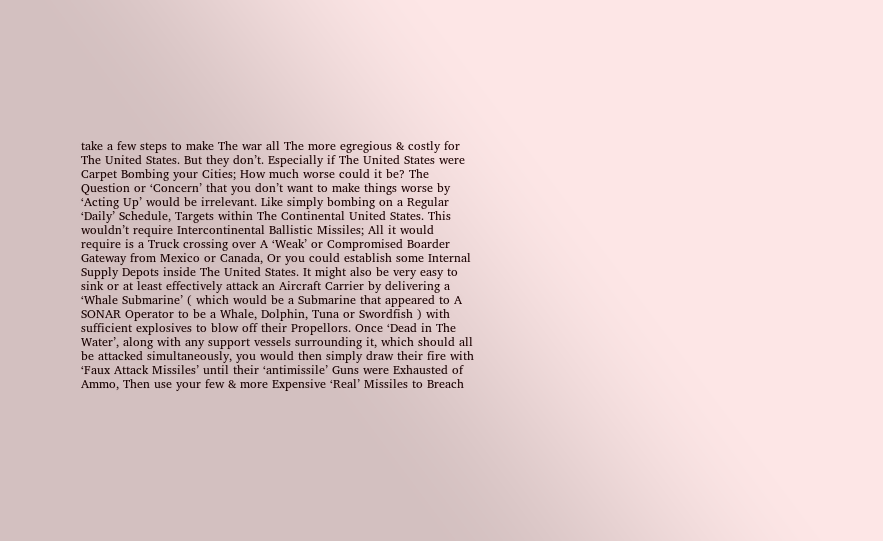take a few steps to make The war all The more egregious & costly for The United States. But they don’t. Especially if The United States were Carpet Bombing your Cities; How much worse could it be? The Question or ‘Concern’ that you don’t want to make things worse by ‘Acting Up’ would be irrelevant. Like simply bombing on a Regular ‘Daily’ Schedule, Targets within The Continental United States. This wouldn’t require Intercontinental Ballistic Missiles; All it would require is a Truck crossing over A ‘Weak’ or Compromised Boarder Gateway from Mexico or Canada, Or you could establish some Internal Supply Depots inside The United States. It might also be very easy to sink or at least effectively attack an Aircraft Carrier by delivering a ‘Whale Submarine’ ( which would be a Submarine that appeared to A SONAR Operator to be a Whale, Dolphin, Tuna or Swordfish ) with sufficient explosives to blow off their Propellors. Once ‘Dead in The Water’, along with any support vessels surrounding it, which should all be attacked simultaneously, you would then simply draw their fire with ‘Faux Attack Missiles’ until their ‘antimissile’ Guns were Exhausted of Ammo, Then use your few & more Expensive ‘Real’ Missiles to Breach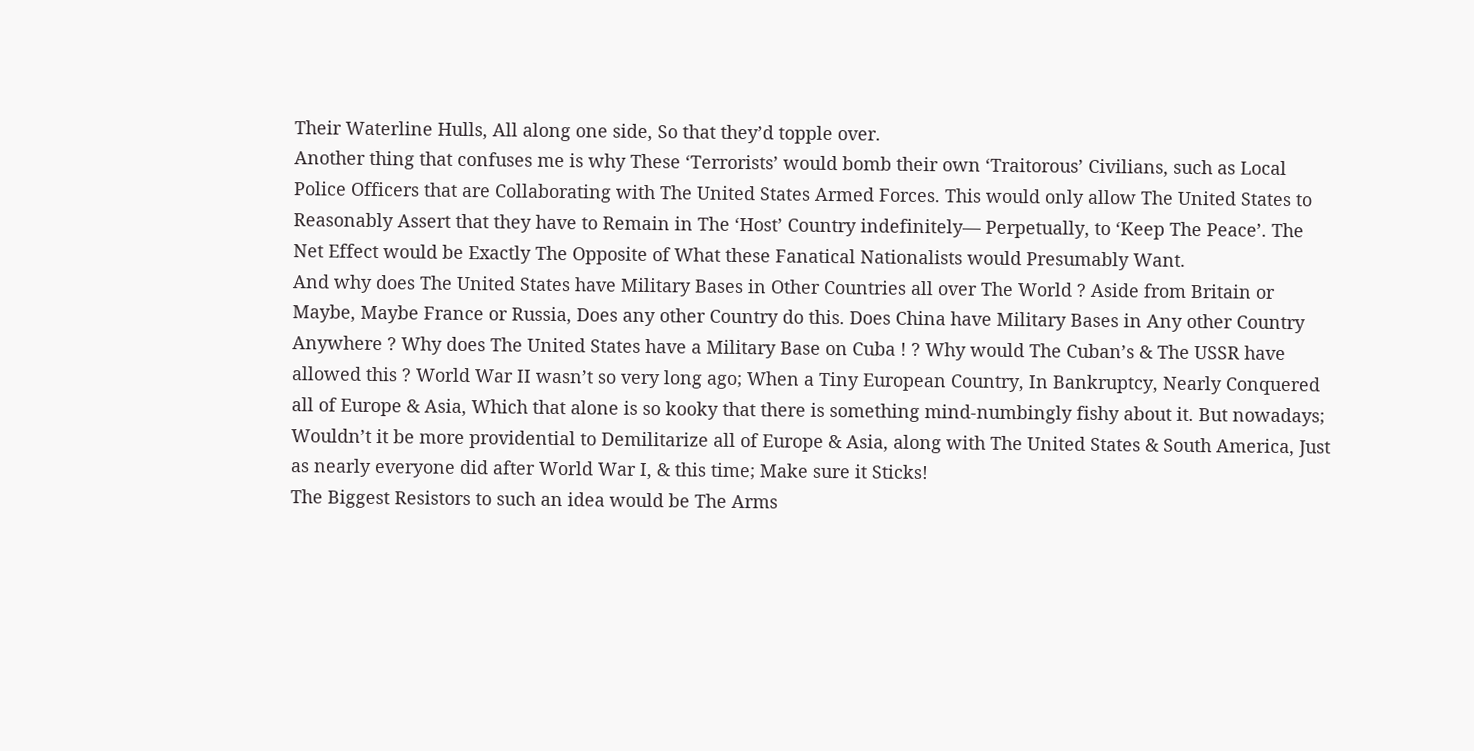Their Waterline Hulls, All along one side, So that they’d topple over.
Another thing that confuses me is why These ‘Terrorists’ would bomb their own ‘Traitorous’ Civilians, such as Local Police Officers that are Collaborating with The United States Armed Forces. This would only allow The United States to Reasonably Assert that they have to Remain in The ‘Host’ Country indefinitely— Perpetually, to ‘Keep The Peace’. The Net Effect would be Exactly The Opposite of What these Fanatical Nationalists would Presumably Want.
And why does The United States have Military Bases in Other Countries all over The World ? Aside from Britain or Maybe, Maybe France or Russia, Does any other Country do this. Does China have Military Bases in Any other Country Anywhere ? Why does The United States have a Military Base on Cuba ! ? Why would The Cuban’s & The USSR have allowed this ? World War II wasn’t so very long ago; When a Tiny European Country, In Bankruptcy, Nearly Conquered all of Europe & Asia, Which that alone is so kooky that there is something mind-numbingly fishy about it. But nowadays; Wouldn’t it be more providential to Demilitarize all of Europe & Asia, along with The United States & South America, Just as nearly everyone did after World War I, & this time; Make sure it Sticks!
The Biggest Resistors to such an idea would be The Arms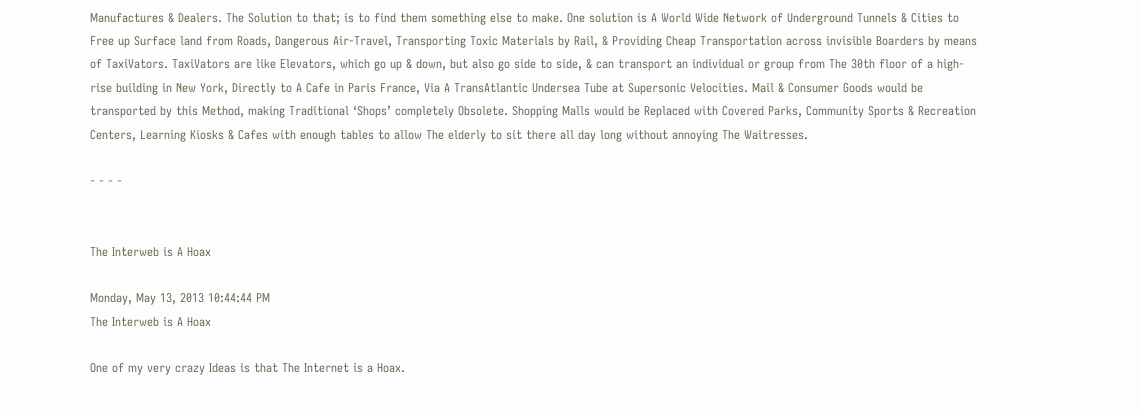Manufactures & Dealers. The Solution to that; is to find them something else to make. One solution is A World Wide Network of Underground Tunnels & Cities to Free up Surface land from Roads, Dangerous Air-Travel, Transporting Toxic Materials by Rail, & Providing Cheap Transportation across invisible Boarders by means of TaxiVators. TaxiVators are like Elevators, which go up & down, but also go side to side, & can transport an individual or group from The 30th floor of a high-rise building in New York, Directly to A Cafe in Paris France, Via A TransAtlantic Undersea Tube at Supersonic Velocities. Mail & Consumer Goods would be transported by this Method, making Traditional ‘Shops’ completely Obsolete. Shopping Malls would be Replaced with Covered Parks, Community Sports & Recreation Centers, Learning Kiosks & Cafes with enough tables to allow The elderly to sit there all day long without annoying The Waitresses.

- - - -


The Interweb is A Hoax

Monday, May 13, 2013 10:44:44 PM
The Interweb is A Hoax

One of my very crazy Ideas is that The Internet is a Hoax.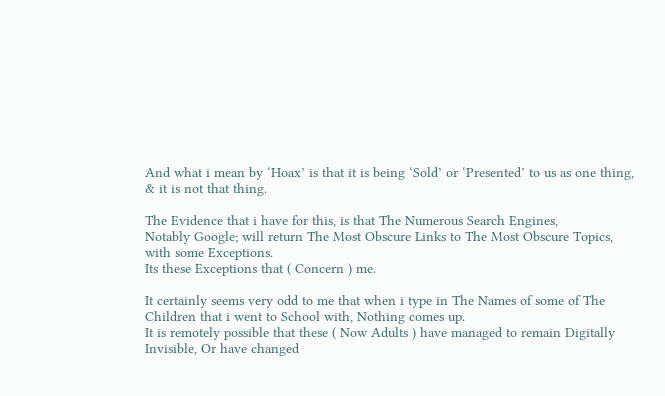And what i mean by ‘Hoax’ is that it is being ‘Sold’ or ‘Presented’ to us as one thing,
& it is not that thing.

The Evidence that i have for this, is that The Numerous Search Engines,
Notably Google; will return The Most Obscure Links to The Most Obscure Topics,
with some Exceptions.
Its these Exceptions that ( Concern ) me.

It certainly seems very odd to me that when i type in The Names of some of The Children that i went to School with, Nothing comes up.
It is remotely possible that these ( Now Adults ) have managed to remain Digitally Invisible, Or have changed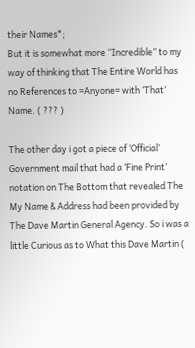their Names*;
But it is somewhat more ‘’Incredible” to my way of thinking that The Entire World has no References to =Anyone= with ‘That’ Name. ( ??? )

The other day i got a piece of ‘Official’ Government mail that had a ‘Fine Print’ notation on The Bottom that revealed The My Name & Address had been provided by The Dave Martin General Agency. So i was a little Curious as to What this Dave Martin (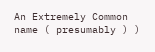An Extremely Common name ( presumably ) )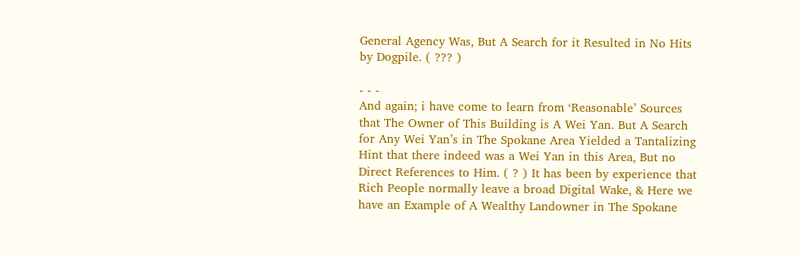General Agency Was, But A Search for it Resulted in No Hits by Dogpile. ( ??? )

- - -
And again; i have come to learn from ‘Reasonable’ Sources that The Owner of This Building is A Wei Yan. But A Search for Any Wei Yan’s in The Spokane Area Yielded a Tantalizing Hint that there indeed was a Wei Yan in this Area, But no Direct References to Him. ( ? ) It has been by experience that Rich People normally leave a broad Digital Wake, & Here we have an Example of A Wealthy Landowner in The Spokane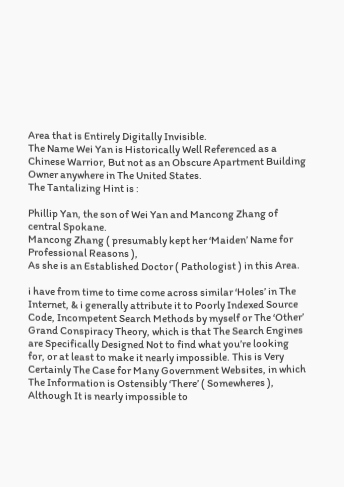Area that is Entirely Digitally Invisible.
The Name Wei Yan is Historically Well Referenced as a Chinese Warrior, But not as an Obscure Apartment Building Owner anywhere in The United States.
The Tantalizing Hint is :

Phillip Yan, the son of Wei Yan and Mancong Zhang of central Spokane.
Mancong Zhang ( presumably kept her ‘Maiden’ Name for Professional Reasons ),
As she is an Established Doctor ( Pathologist ) in this Area.

i have from time to time come across similar ‘Holes’ in The Internet, & i generally attribute it to Poorly Indexed Source Code, Incompetent Search Methods by myself or The ‘Other’ Grand Conspiracy Theory, which is that The Search Engines are Specifically Designed Not to find what you’re looking for, or at least to make it nearly impossible. This is Very Certainly The Case for Many Government Websites, in which The Information is Ostensibly ‘There’ ( Somewheres ), Although It is nearly impossible to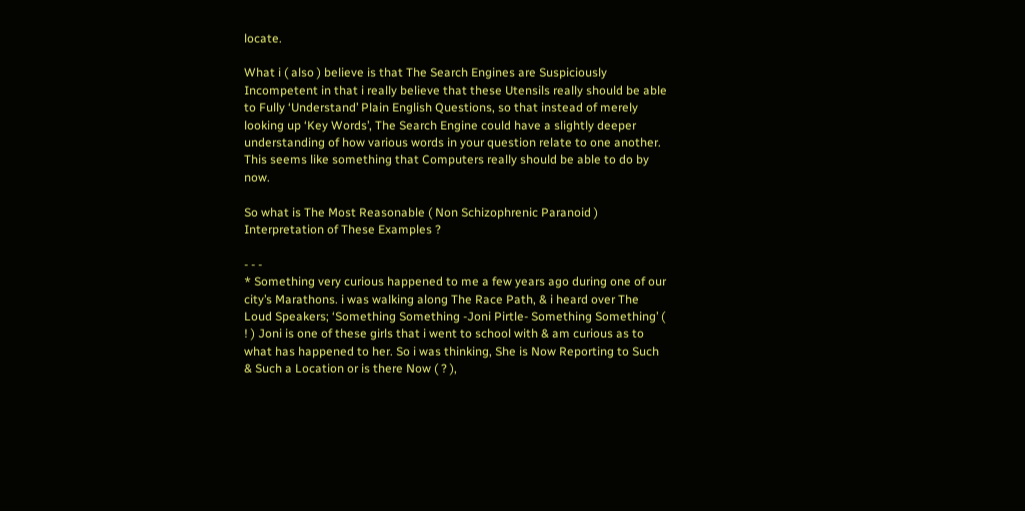locate.

What i ( also ) believe is that The Search Engines are Suspiciously Incompetent in that i really believe that these Utensils really should be able to Fully ‘Understand’ Plain English Questions, so that instead of merely looking up ‘Key Words’, The Search Engine could have a slightly deeper understanding of how various words in your question relate to one another. This seems like something that Computers really should be able to do by now.

So what is The Most Reasonable ( Non Schizophrenic Paranoid ) Interpretation of These Examples ?

- - -
* Something very curious happened to me a few years ago during one of our city’s Marathons. i was walking along The Race Path, & i heard over The Loud Speakers; ‘Something Something -Joni Pirtle- Something Something’ ( ! ) Joni is one of these girls that i went to school with & am curious as to what has happened to her. So i was thinking, She is Now Reporting to Such & Such a Location or is there Now ( ? ),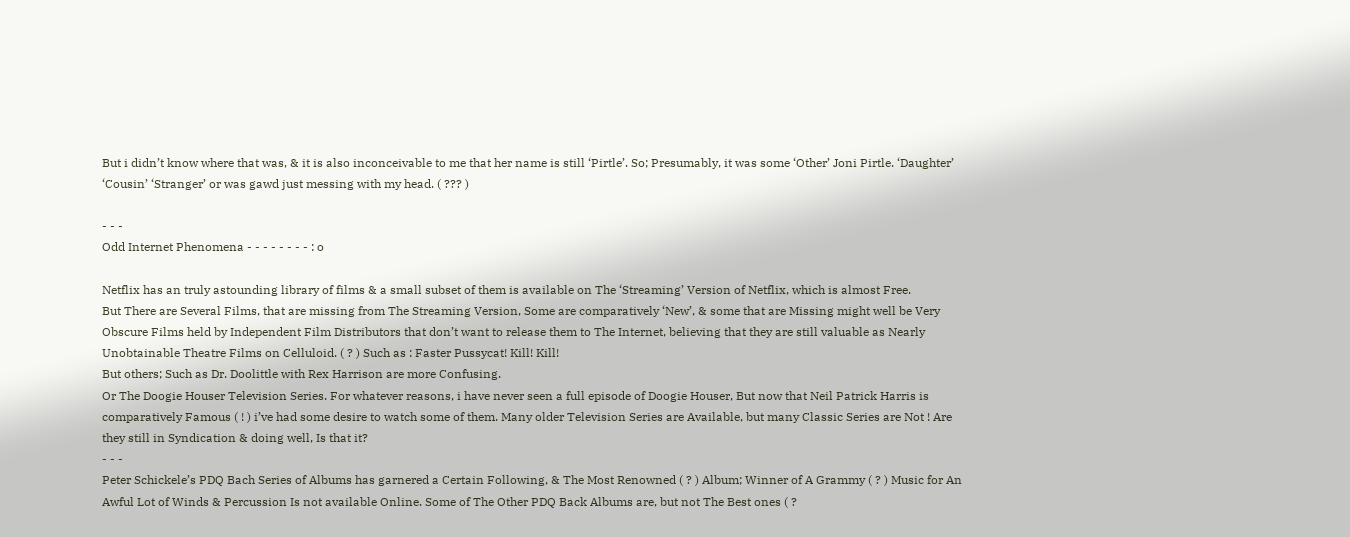But i didn’t know where that was, & it is also inconceivable to me that her name is still ‘Pirtle’. So; Presumably, it was some ‘Other’ Joni Pirtle. ‘Daughter’ ‘Cousin’ ‘Stranger’ or was gawd just messing with my head. ( ??? )

- - -
Odd Internet Phenomena - - - - - - - - : o

Netflix has an truly astounding library of films & a small subset of them is available on The ‘Streaming’ Version of Netflix, which is almost Free.
But There are Several Films, that are missing from The Streaming Version, Some are comparatively ‘New’, & some that are Missing might well be Very Obscure Films held by Independent Film Distributors that don’t want to release them to The Internet, believing that they are still valuable as Nearly Unobtainable Theatre Films on Celluloid. ( ? ) Such as : Faster Pussycat! Kill! Kill!
But others; Such as Dr. Doolittle with Rex Harrison are more Confusing.
Or The Doogie Houser Television Series. For whatever reasons, i have never seen a full episode of Doogie Houser, But now that Neil Patrick Harris is comparatively Famous ( ! ) i’ve had some desire to watch some of them. Many older Television Series are Available, but many Classic Series are Not ! Are they still in Syndication & doing well, Is that it?
- - -
Peter Schickele’s PDQ Bach Series of Albums has garnered a Certain Following, & The Most Renowned ( ? ) Album; Winner of A Grammy ( ? ) Music for An Awful Lot of Winds & Percussion Is not available Online. Some of The Other PDQ Back Albums are, but not The Best ones ( ?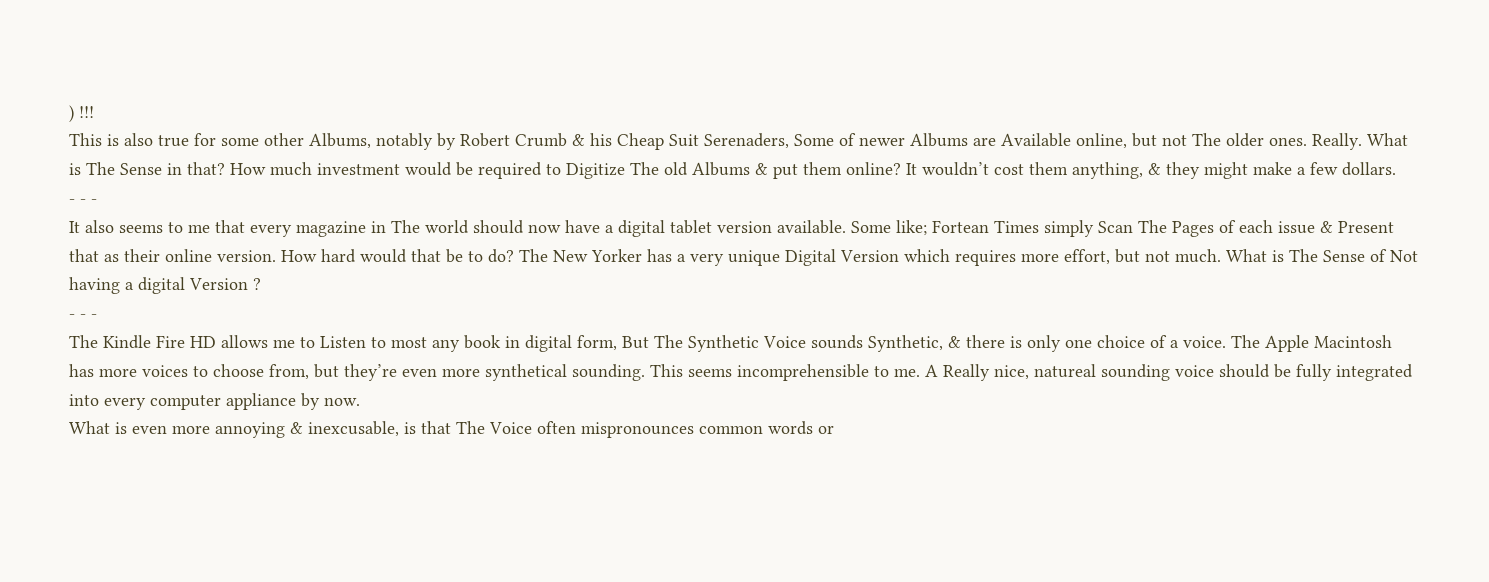) !!!
This is also true for some other Albums, notably by Robert Crumb & his Cheap Suit Serenaders, Some of newer Albums are Available online, but not The older ones. Really. What is The Sense in that? How much investment would be required to Digitize The old Albums & put them online? It wouldn’t cost them anything, & they might make a few dollars.
- - -
It also seems to me that every magazine in The world should now have a digital tablet version available. Some like; Fortean Times simply Scan The Pages of each issue & Present that as their online version. How hard would that be to do? The New Yorker has a very unique Digital Version which requires more effort, but not much. What is The Sense of Not having a digital Version ?
- - -
The Kindle Fire HD allows me to Listen to most any book in digital form, But The Synthetic Voice sounds Synthetic, & there is only one choice of a voice. The Apple Macintosh has more voices to choose from, but they’re even more synthetical sounding. This seems incomprehensible to me. A Really nice, natureal sounding voice should be fully integrated into every computer appliance by now.
What is even more annoying & inexcusable, is that The Voice often mispronounces common words or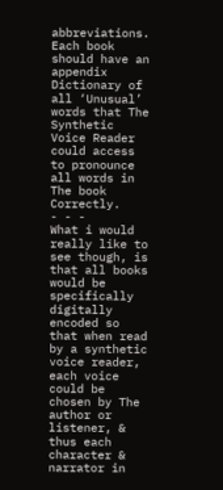abbreviations. Each book should have an appendix Dictionary of all ‘Unusual’ words that The Synthetic Voice Reader could access to pronounce all words in The book Correctly.
- - -
What i would really like to see though, is that all books would be specifically digitally encoded so that when read by a synthetic voice reader, each voice could be chosen by The author or listener, & thus each character & narrator in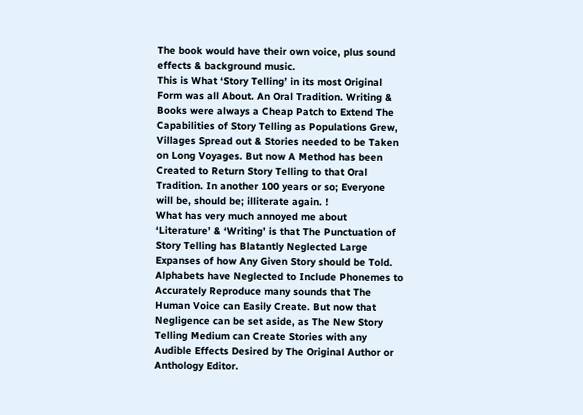The book would have their own voice, plus sound effects & background music.
This is What ‘Story Telling’ in its most Original Form was all About. An Oral Tradition. Writing & Books were always a Cheap Patch to Extend The Capabilities of Story Telling as Populations Grew, Villages Spread out & Stories needed to be Taken on Long Voyages. But now A Method has been Created to Return Story Telling to that Oral Tradition. In another 100 years or so; Everyone will be, should be; illiterate again. !
What has very much annoyed me about ‘Literature’ & ‘Writing’ is that The Punctuation of Story Telling has Blatantly Neglected Large Expanses of how Any Given Story should be Told. Alphabets have Neglected to Include Phonemes to Accurately Reproduce many sounds that The Human Voice can Easily Create. But now that Negligence can be set aside, as The New Story Telling Medium can Create Stories with any Audible Effects Desired by The Original Author or Anthology Editor.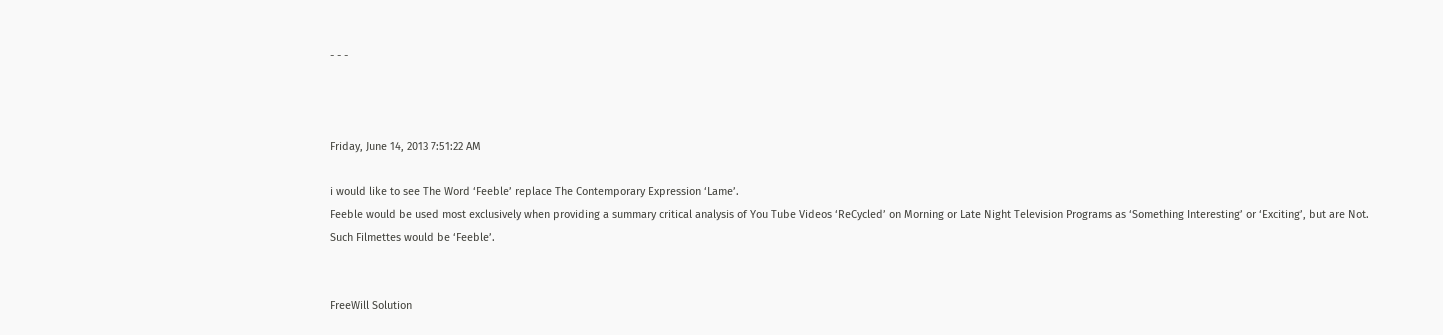- - -



Friday, June 14, 2013 7:51:22 AM

i would like to see The Word ‘Feeble’ replace The Contemporary Expression ‘Lame’.
Feeble would be used most exclusively when providing a summary critical analysis of You Tube Videos ‘ReCycled’ on Morning or Late Night Television Programs as ‘Something Interesting’ or ‘Exciting’, but are Not.
Such Filmettes would be ‘Feeble’.


FreeWill Solution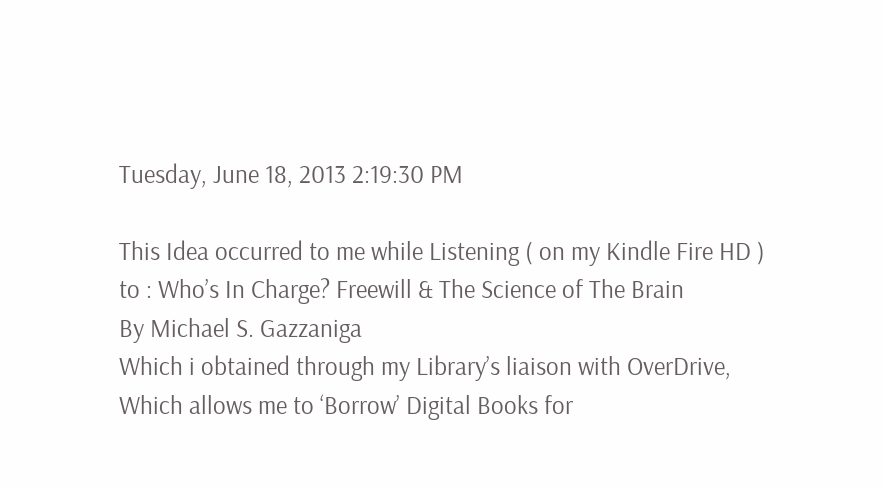Tuesday, June 18, 2013 2:19:30 PM

This Idea occurred to me while Listening ( on my Kindle Fire HD )
to : Who’s In Charge? Freewill & The Science of The Brain
By Michael S. Gazzaniga
Which i obtained through my Library’s liaison with OverDrive,
Which allows me to ‘Borrow’ Digital Books for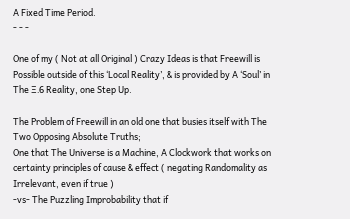A Fixed Time Period.
- - -

One of my ( Not at all Original ) Crazy Ideas is that Freewill is Possible outside of this ‘Local Reality’, & is provided by A ‘Soul’ in The Ξ.6 Reality, one Step Up.

The Problem of Freewill in an old one that busies itself with The Two Opposing Absolute Truths;
One that The Universe is a Machine, A Clockwork that works on certainty principles of cause & effect ( negating Randomality as Irrelevant, even if true )
-vs- The Puzzling Improbability that if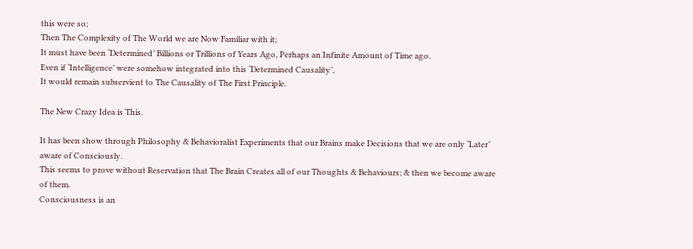this were so;
Then The Complexity of The World we are Now Familiar with it;
It must have been ‘Determined’ Billions or Trillions of Years Ago, Perhaps an Infinite Amount of Time ago.
Even if ‘Intelligence’ were somehow integrated into this ‘Determined Causality’,
It would remain subservient to The Causality of The First Principle.

The New Crazy Idea is This.

It has been show through Philosophy & Behavioralist Experiments that our Brains make Decisions that we are only ‘Later’ aware of Consciously.
This seems to prove without Reservation that The Brain Creates all of our Thoughts & Behaviours; & then we become aware of them.
Consciousness is an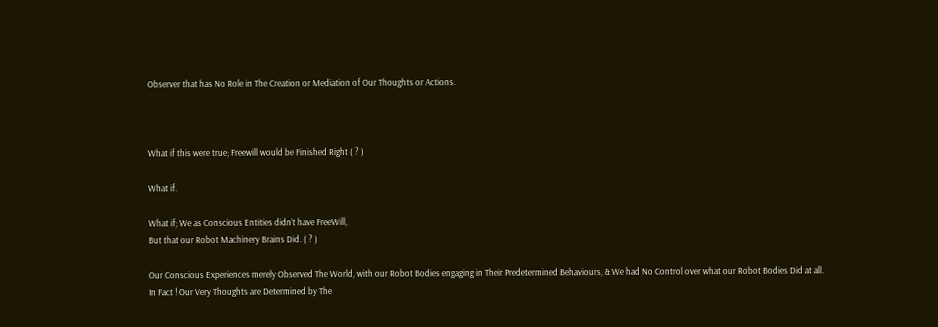Observer that has No Role in The Creation or Mediation of Our Thoughts or Actions.



What if this were true; Freewill would be Finished Right ( ? )

What if.

What if; We as Conscious Entities didn’t have FreeWill,
But that our Robot Machinery Brains Did. ( ? )

Our Conscious Experiences merely Observed The World, with our Robot Bodies engaging in Their Predetermined Behaviours, & We had No Control over what our Robot Bodies Did at all.
In Fact ! Our Very Thoughts are Determined by The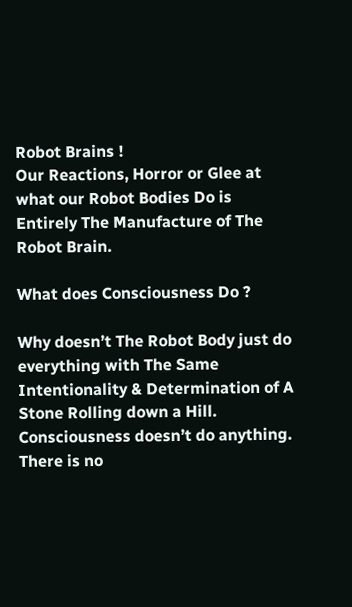Robot Brains !
Our Reactions, Horror or Glee at what our Robot Bodies Do is Entirely The Manufacture of The Robot Brain.

What does Consciousness Do ?

Why doesn’t The Robot Body just do everything with The Same Intentionality & Determination of A Stone Rolling down a Hill.
Consciousness doesn’t do anything. There is no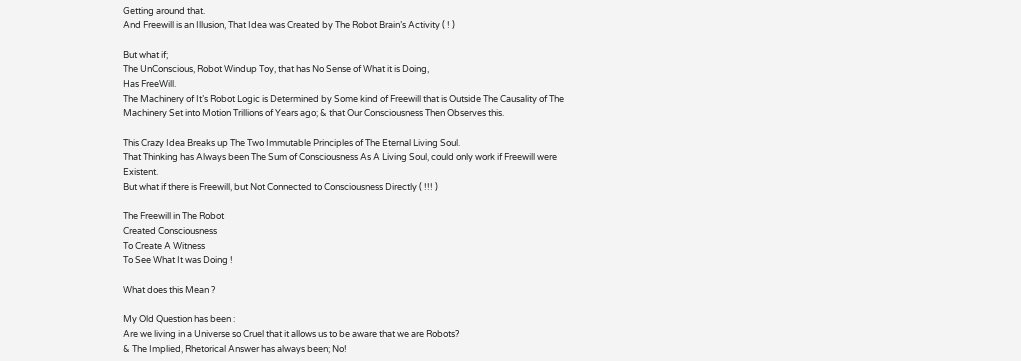Getting around that.
And Freewill is an Illusion, That Idea was Created by The Robot Brain’s Activity ( ! )

But what if;
The UnConscious, Robot Windup Toy, that has No Sense of What it is Doing,
Has FreeWill.
The Machinery of It’s Robot Logic is Determined by Some kind of Freewill that is Outside The Causality of The Machinery Set into Motion Trillions of Years ago; & that Our Consciousness Then Observes this.

This Crazy Idea Breaks up The Two Immutable Principles of The Eternal Living Soul.
That Thinking has Always been The Sum of Consciousness As A Living Soul, could only work if Freewill were Existent.
But what if there is Freewill, but Not Connected to Consciousness Directly ( !!! )

The Freewill in The Robot
Created Consciousness
To Create A Witness
To See What It was Doing !

What does this Mean ?

My Old Question has been :
Are we living in a Universe so Cruel that it allows us to be aware that we are Robots?
& The Implied, Rhetorical Answer has always been; No!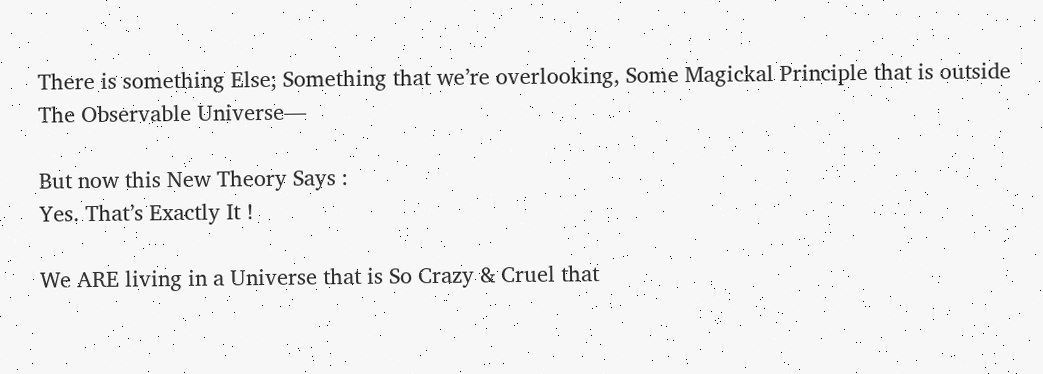There is something Else; Something that we’re overlooking, Some Magickal Principle that is outside The Observable Universe—

But now this New Theory Says :
Yes. That’s Exactly It !

We ARE living in a Universe that is So Crazy & Cruel that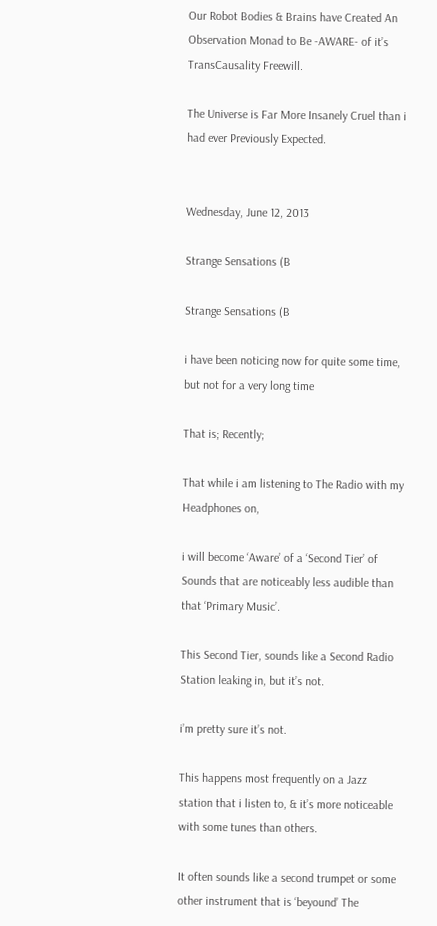Our Robot Bodies & Brains have Created An Observation Monad to Be -AWARE- of it’s TransCausality Freewill.

The Universe is Far More Insanely Cruel than i had ever Previously Expected.


Wednesday, June 12, 2013

Strange Sensations (B

Strange Sensations (B

i have been noticing now for quite some time, but not for a very long time

That is; Recently;

That while i am listening to The Radio with my Headphones on,

i will become ‘Aware’ of a ‘Second Tier’ of Sounds that are noticeably less audible than that ‘Primary Music’.

This Second Tier, sounds like a Second Radio Station leaking in, but it’s not.

i’m pretty sure it’s not.

This happens most frequently on a Jazz station that i listen to, & it’s more noticeable with some tunes than others.

It often sounds like a second trumpet or some other instrument that is ‘beyound’ The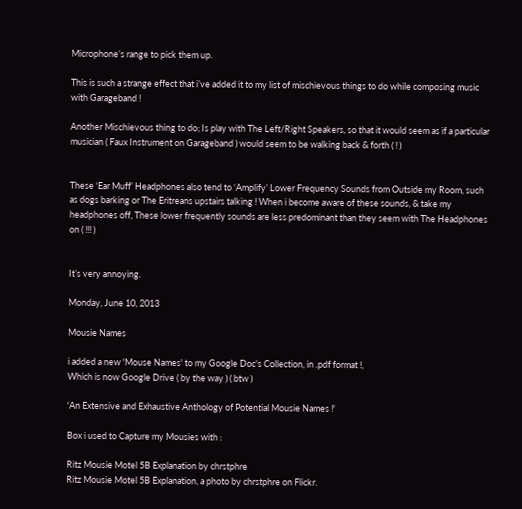Microphone’s range to pick them up.

This is such a strange effect that i’ve added it to my list of mischievous things to do while composing music with Garageband !

Another Mischievous thing to do; Is play with The Left/Right Speakers, so that it would seem as if a particular musician ( Faux Instrument on Garageband ) would seem to be walking back & forth ( ! )


These ‘Ear Muff’ Headphones also tend to ‘Amplify’ Lower Frequency Sounds from Outside my Room, such as dogs barking or The Eritreans upstairs talking ! When i become aware of these sounds, & take my headphones off, These lower frequently sounds are less predominant than they seem with The Headphones on ( !!! )


It’s very annoying.

Monday, June 10, 2013

Mousie Names

i added a new 'Mouse Names' to my Google Doc's Collection, in .pdf format !,
Which is now Google Drive ( by the way ) ( btw )

'An Extensive and Exhaustive Anthology of Potential Mousie Names !'

Box i used to Capture my Mousies with :

Ritz Mousie Motel 5B Explanation by chrstphre
Ritz Mousie Motel 5B Explanation, a photo by chrstphre on Flickr.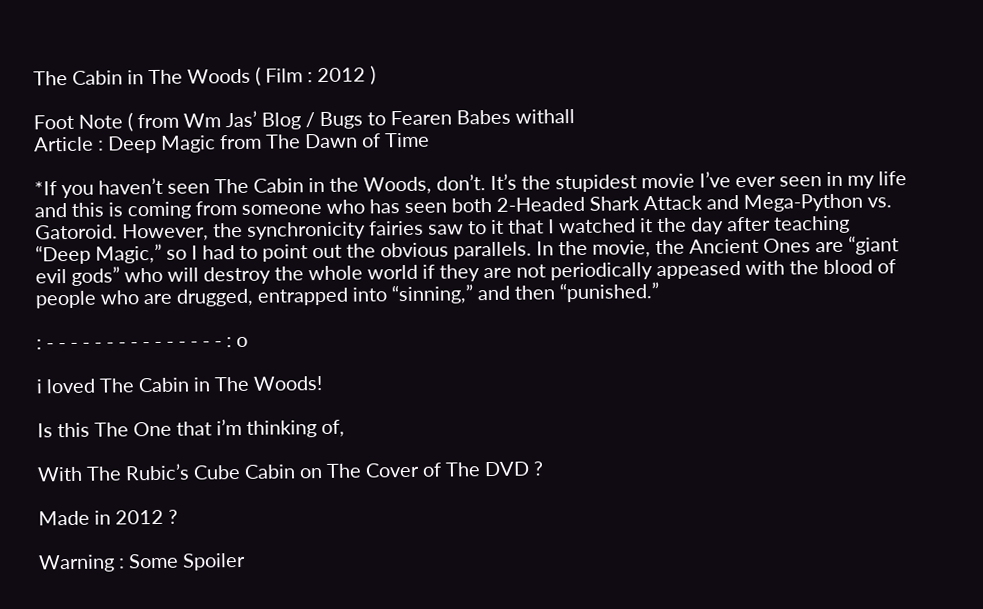The Cabin in The Woods ( Film : 2012 )

Foot Note ( from Wm Jas’ Blog / Bugs to Fearen Babes withall
Article : Deep Magic from The Dawn of Time

*If you haven’t seen The Cabin in the Woods, don’t. It’s the stupidest movie I’ve ever seen in my life and this is coming from someone who has seen both 2-Headed Shark Attack and Mega-Python vs. Gatoroid. However, the synchronicity fairies saw to it that I watched it the day after teaching “Deep Magic,” so I had to point out the obvious parallels. In the movie, the Ancient Ones are “giant evil gods” who will destroy the whole world if they are not periodically appeased with the blood of people who are drugged, entrapped into “sinning,” and then “punished.”

: - - - - - - - - - - - - - - - : o

i loved The Cabin in The Woods!

Is this The One that i’m thinking of,

With The Rubic’s Cube Cabin on The Cover of The DVD ?

Made in 2012 ?

Warning : Some Spoiler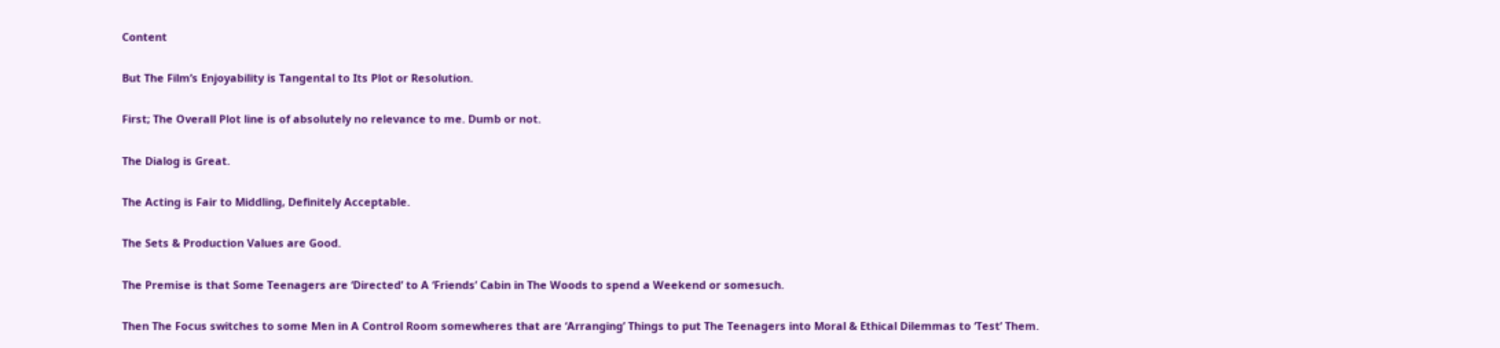Content

But The Film’s Enjoyability is Tangental to Its Plot or Resolution.

First; The Overall Plot line is of absolutely no relevance to me. Dumb or not.

The Dialog is Great.

The Acting is Fair to Middling, Definitely Acceptable.

The Sets & Production Values are Good.

The Premise is that Some Teenagers are ‘Directed’ to A ‘Friends’ Cabin in The Woods to spend a Weekend or somesuch.

Then The Focus switches to some Men in A Control Room somewheres that are ‘Arranging’ Things to put The Teenagers into Moral & Ethical Dilemmas to ‘Test’ Them.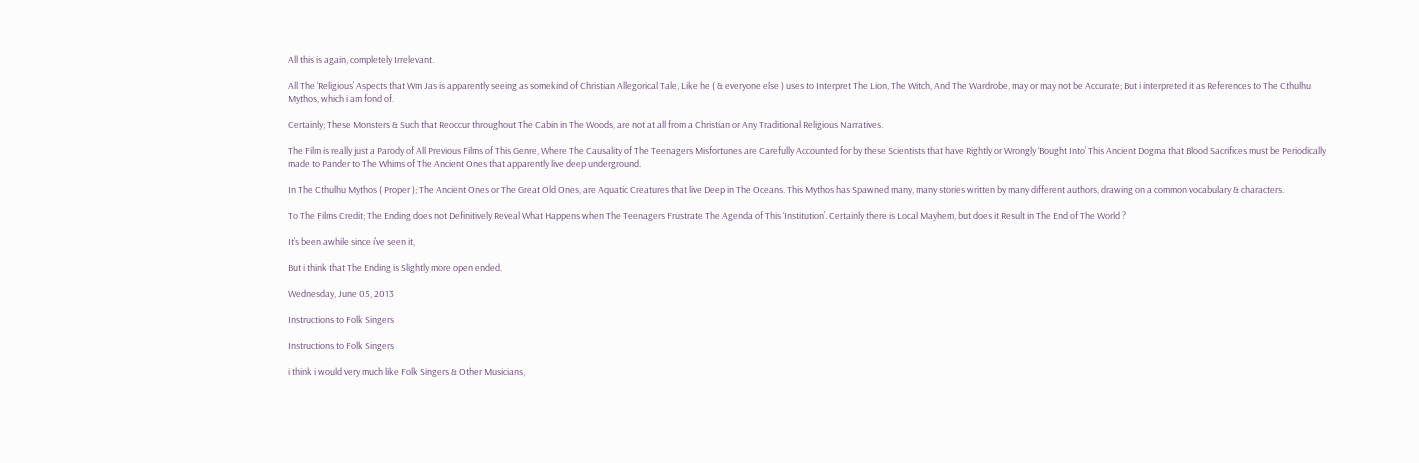All this is again, completely Irrelevant.

All The ‘Religious’ Aspects that Wm Jas is apparently seeing as somekind of Christian Allegorical Tale, Like he ( & everyone else ) uses to Interpret The Lion, The Witch, And The Wardrobe, may or may not be Accurate; But i interpreted it as References to The Cthulhu Mythos, which i am fond of.

Certainly; These Monsters & Such that Reoccur throughout The Cabin in The Woods, are not at all from a Christian or Any Traditional Religious Narratives.

The Film is really just a Parody of All Previous Films of This Genre, Where The Causality of The Teenagers Misfortunes are Carefully Accounted for by these Scientists that have Rightly or Wrongly ‘Bought Into’ This Ancient Dogma that Blood Sacrifices must be Periodically made to Pander to The Whims of The Ancient Ones that apparently live deep underground.

In The Cthulhu Mythos ( Proper ); The Ancient Ones or The Great Old Ones, are Aquatic Creatures that live Deep in The Oceans. This Mythos has Spawned many, many stories written by many different authors, drawing on a common vocabulary & characters.

To The Films Credit; The Ending does not Definitively Reveal What Happens when The Teenagers Frustrate The Agenda of This ‘Institution’. Certainly there is Local Mayhem, but does it Result in The End of The World ?

It’s been awhile since i’ve seen it,

But i think that The Ending is Slightly more open ended.

Wednesday, June 05, 2013

Instructions to Folk Singers

Instructions to Folk Singers

i think i would very much like Folk Singers & Other Musicians,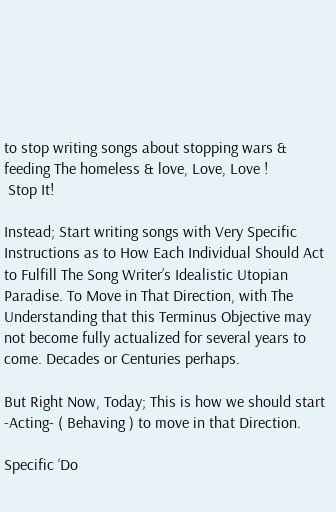to stop writing songs about stopping wars & feeding The homeless & love, Love, Love !
 Stop It!

Instead; Start writing songs with Very Specific Instructions as to How Each Individual Should Act to Fulfill The Song Writer’s Idealistic Utopian Paradise. To Move in That Direction, with The Understanding that this Terminus Objective may not become fully actualized for several years to come. Decades or Centuries perhaps.

But Right Now, Today; This is how we should start -Acting- ( Behaving ) to move in that Direction.

Specific ‘Do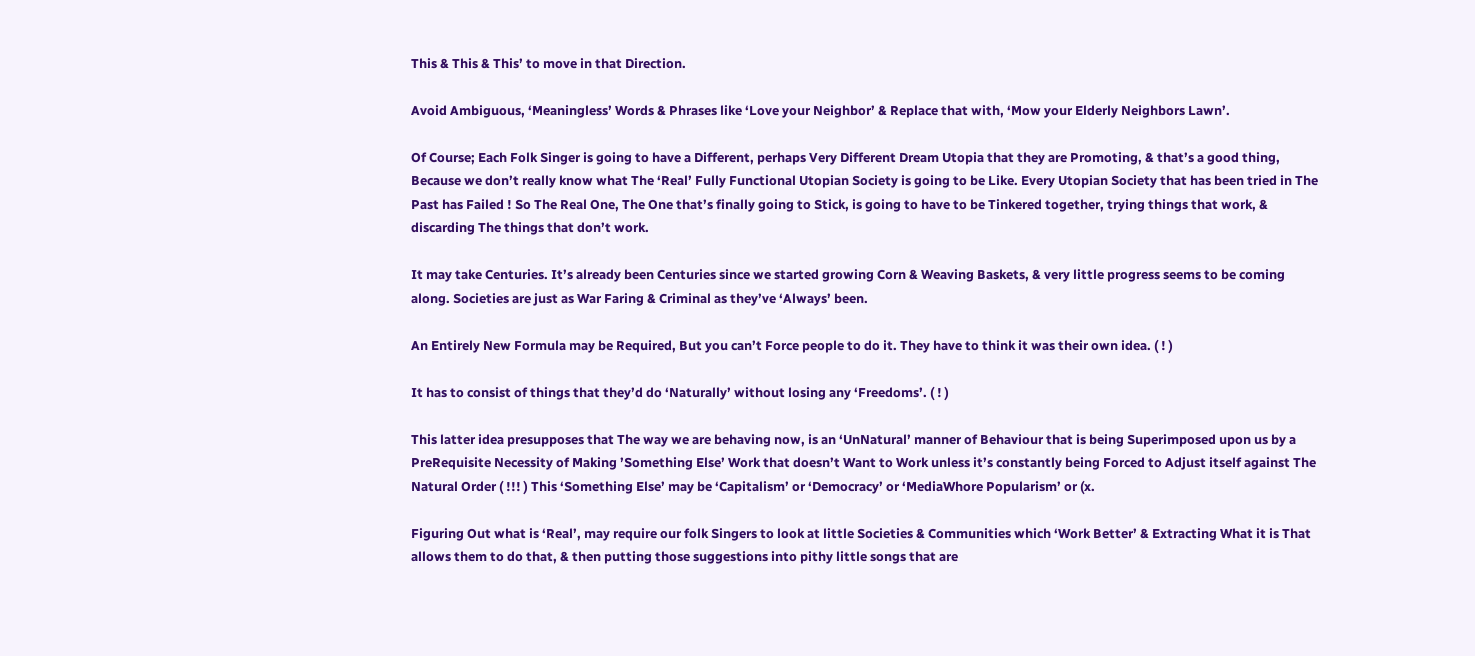This & This & This’ to move in that Direction.

Avoid Ambiguous, ‘Meaningless’ Words & Phrases like ‘Love your Neighbor’ & Replace that with, ‘Mow your Elderly Neighbors Lawn’.

Of Course; Each Folk Singer is going to have a Different, perhaps Very Different Dream Utopia that they are Promoting, & that’s a good thing, Because we don’t really know what The ‘Real’ Fully Functional Utopian Society is going to be Like. Every Utopian Society that has been tried in The Past has Failed ! So The Real One, The One that’s finally going to Stick, is going to have to be Tinkered together, trying things that work, & discarding The things that don’t work.

It may take Centuries. It’s already been Centuries since we started growing Corn & Weaving Baskets, & very little progress seems to be coming along. Societies are just as War Faring & Criminal as they’ve ‘Always’ been.

An Entirely New Formula may be Required, But you can’t Force people to do it. They have to think it was their own idea. ( ! )

It has to consist of things that they’d do ‘Naturally’ without losing any ‘Freedoms’. ( ! )

This latter idea presupposes that The way we are behaving now, is an ‘UnNatural’ manner of Behaviour that is being Superimposed upon us by a PreRequisite Necessity of Making ’Something Else’ Work that doesn’t Want to Work unless it’s constantly being Forced to Adjust itself against The Natural Order ( !!! ) This ‘Something Else’ may be ‘Capitalism’ or ‘Democracy’ or ‘MediaWhore Popularism’ or (x.

Figuring Out what is ‘Real’, may require our folk Singers to look at little Societies & Communities which ‘Work Better’ & Extracting What it is That allows them to do that, & then putting those suggestions into pithy little songs that are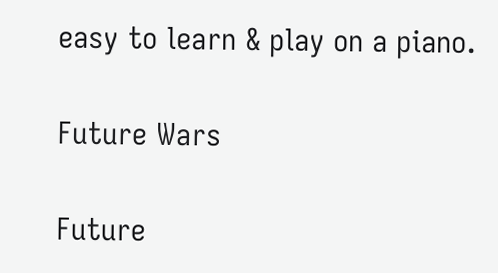easy to learn & play on a piano.

Future Wars

Future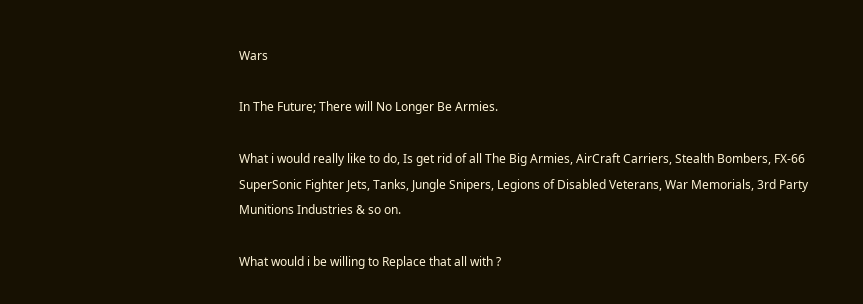Wars

In The Future; There will No Longer Be Armies.

What i would really like to do, Is get rid of all The Big Armies, AirCraft Carriers, Stealth Bombers, FX-66 SuperSonic Fighter Jets, Tanks, Jungle Snipers, Legions of Disabled Veterans, War Memorials, 3rd Party Munitions Industries & so on.

What would i be willing to Replace that all with ?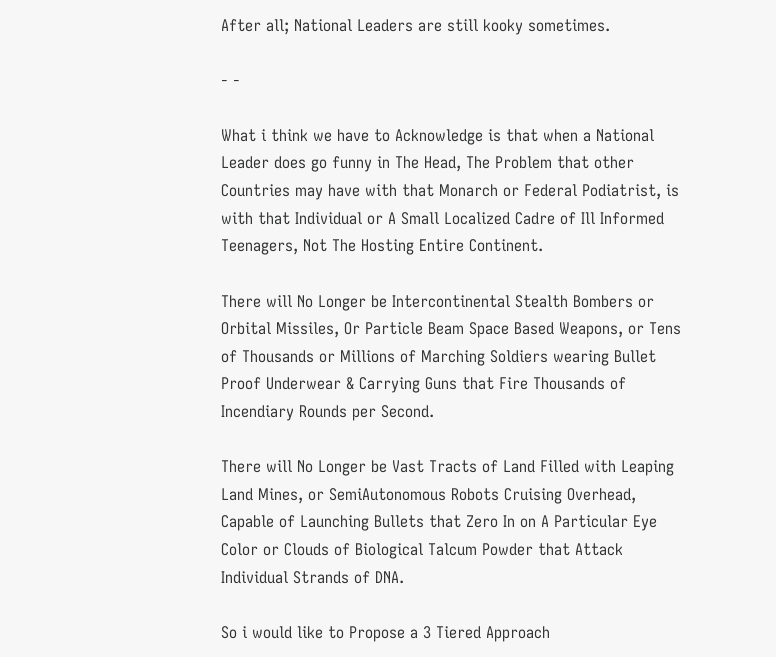After all; National Leaders are still kooky sometimes.

- -

What i think we have to Acknowledge is that when a National Leader does go funny in The Head, The Problem that other Countries may have with that Monarch or Federal Podiatrist, is with that Individual or A Small Localized Cadre of Ill Informed Teenagers, Not The Hosting Entire Continent.

There will No Longer be Intercontinental Stealth Bombers or Orbital Missiles, Or Particle Beam Space Based Weapons, or Tens of Thousands or Millions of Marching Soldiers wearing Bullet Proof Underwear & Carrying Guns that Fire Thousands of Incendiary Rounds per Second.

There will No Longer be Vast Tracts of Land Filled with Leaping Land Mines, or SemiAutonomous Robots Cruising Overhead, Capable of Launching Bullets that Zero In on A Particular Eye Color or Clouds of Biological Talcum Powder that Attack Individual Strands of DNA.

So i would like to Propose a 3 Tiered Approach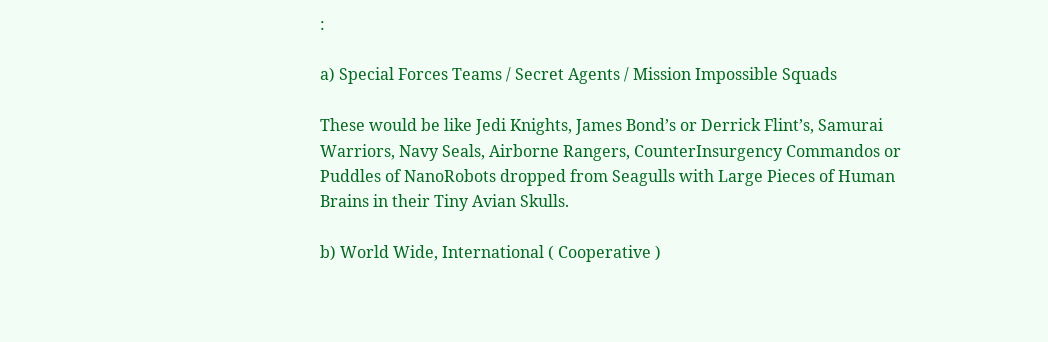:

a) Special Forces Teams / Secret Agents / Mission Impossible Squads

These would be like Jedi Knights, James Bond’s or Derrick Flint’s, Samurai Warriors, Navy Seals, Airborne Rangers, CounterInsurgency Commandos or Puddles of NanoRobots dropped from Seagulls with Large Pieces of Human Brains in their Tiny Avian Skulls.

b) World Wide, International ( Cooperative )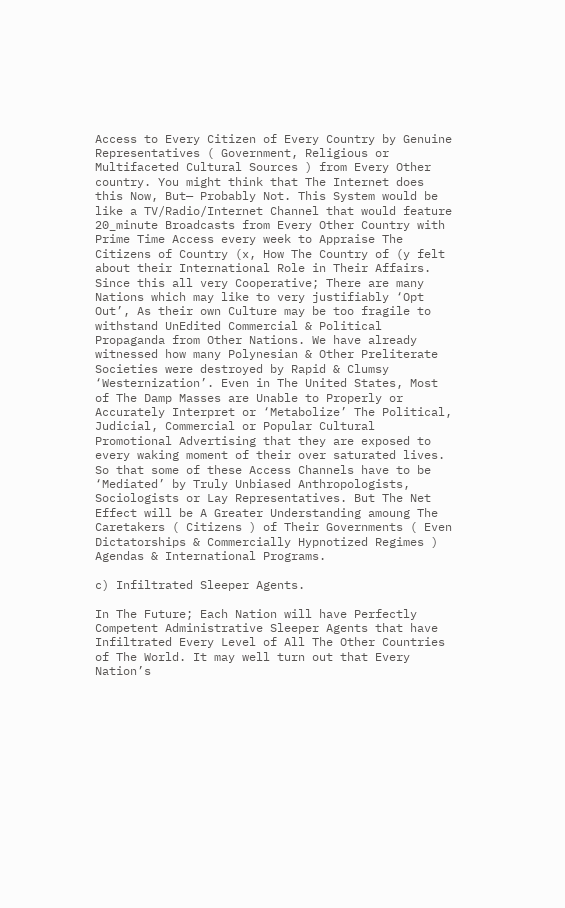Access to Every Citizen of Every Country by Genuine Representatives ( Government, Religious or Multifaceted Cultural Sources ) from Every Other country. You might think that The Internet does this Now, But— Probably Not. This System would be like a TV/Radio/Internet Channel that would feature 20_minute Broadcasts from Every Other Country with Prime Time Access every week to Appraise The Citizens of Country (x, How The Country of (y felt about their International Role in Their Affairs. Since this all very Cooperative; There are many Nations which may like to very justifiably ‘Opt Out’, As their own Culture may be too fragile to withstand UnEdited Commercial & Political Propaganda from Other Nations. We have already witnessed how many Polynesian & Other Preliterate Societies were destroyed by Rapid & Clumsy ‘Westernization’. Even in The United States, Most of The Damp Masses are Unable to Properly or Accurately Interpret or ‘Metabolize’ The Political, Judicial, Commercial or Popular Cultural Promotional Advertising that they are exposed to every waking moment of their over saturated lives. So that some of these Access Channels have to be ‘Mediated’ by Truly Unbiased Anthropologists, Sociologists or Lay Representatives. But The Net Effect will be A Greater Understanding amoung The Caretakers ( Citizens ) of Their Governments ( Even Dictatorships & Commercially Hypnotized Regimes ) Agendas & International Programs.

c) Infiltrated Sleeper Agents.

In The Future; Each Nation will have Perfectly Competent Administrative Sleeper Agents that have Infiltrated Every Level of All The Other Countries of The World. It may well turn out that Every Nation’s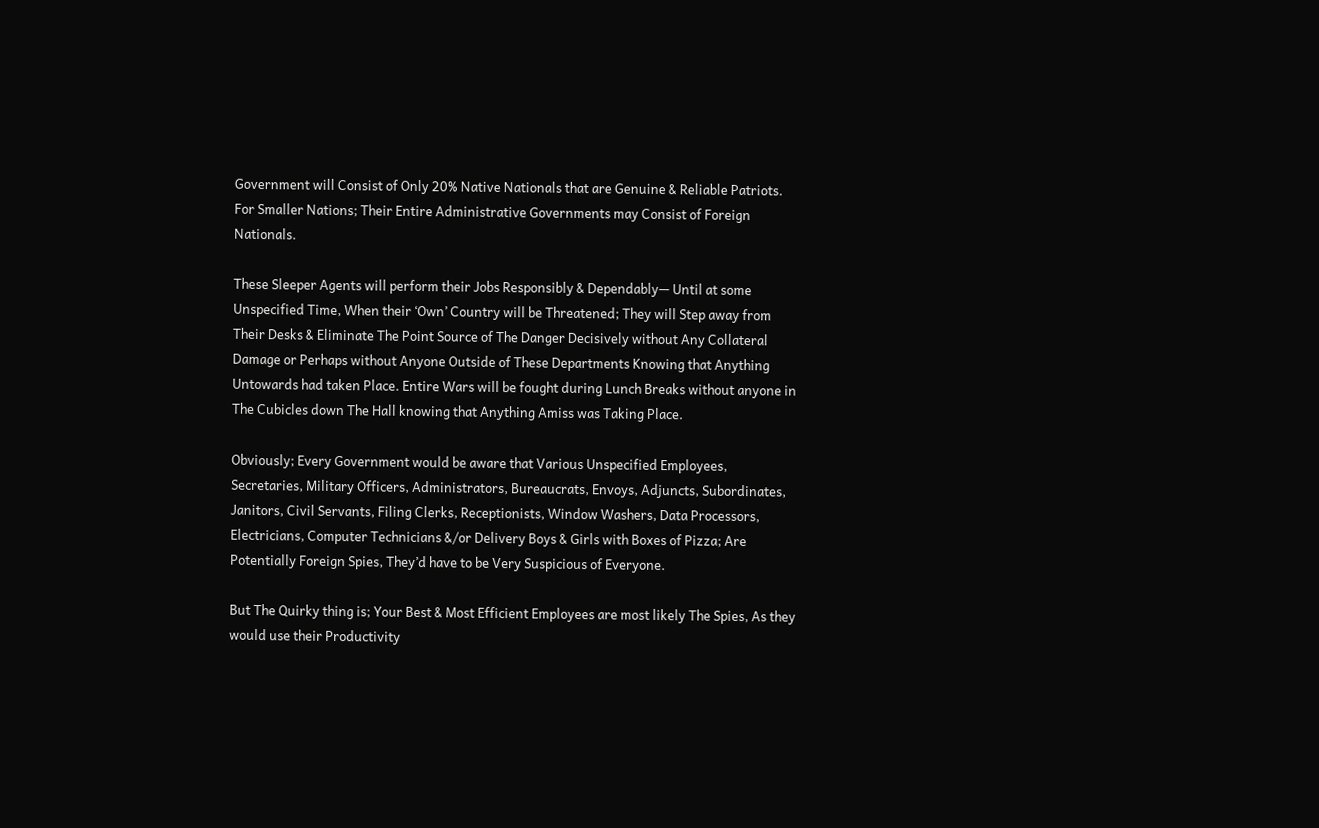Government will Consist of Only 20% Native Nationals that are Genuine & Reliable Patriots. For Smaller Nations; Their Entire Administrative Governments may Consist of Foreign Nationals.

These Sleeper Agents will perform their Jobs Responsibly & Dependably— Until at some Unspecified Time, When their ‘Own’ Country will be Threatened; They will Step away from Their Desks & Eliminate The Point Source of The Danger Decisively without Any Collateral Damage or Perhaps without Anyone Outside of These Departments Knowing that Anything Untowards had taken Place. Entire Wars will be fought during Lunch Breaks without anyone in The Cubicles down The Hall knowing that Anything Amiss was Taking Place.

Obviously; Every Government would be aware that Various Unspecified Employees, Secretaries, Military Officers, Administrators, Bureaucrats, Envoys, Adjuncts, Subordinates, Janitors, Civil Servants, Filing Clerks, Receptionists, Window Washers, Data Processors, Electricians, Computer Technicians &/or Delivery Boys & Girls with Boxes of Pizza; Are Potentially Foreign Spies, They’d have to be Very Suspicious of Everyone.

But The Quirky thing is; Your Best & Most Efficient Employees are most likely The Spies, As they would use their Productivity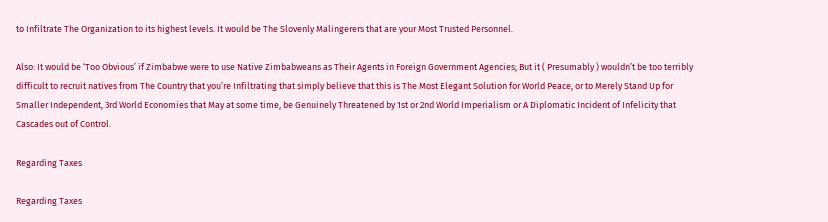to Infiltrate The Organization to its highest levels. It would be The Slovenly Malingerers that are your Most Trusted Personnel.

Also: It would be ‘Too Obvious’ if Zimbabwe were to use Native Zimbabweans as Their Agents in Foreign Government Agencies; But it ( Presumably ) wouldn’t be too terribly difficult to recruit natives from The Country that you’re Infiltrating that simply believe that this is The Most Elegant Solution for World Peace, or to Merely Stand Up for Smaller Independent, 3rd World Economies that May at some time, be Genuinely Threatened by 1st or 2nd World Imperialism or A Diplomatic Incident of Infelicity that Cascades out of Control.

Regarding Taxes

Regarding Taxes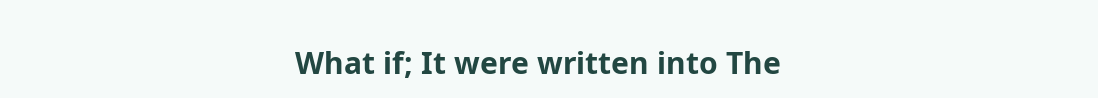What if; It were written into The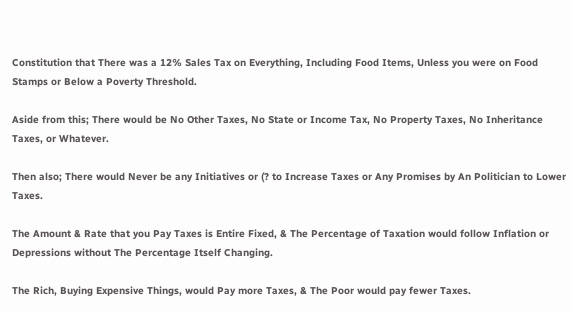Constitution that There was a 12% Sales Tax on Everything, Including Food Items, Unless you were on Food Stamps or Below a Poverty Threshold.

Aside from this; There would be No Other Taxes, No State or Income Tax, No Property Taxes, No Inheritance Taxes, or Whatever.

Then also; There would Never be any Initiatives or (? to Increase Taxes or Any Promises by An Politician to Lower Taxes.

The Amount & Rate that you Pay Taxes is Entire Fixed, & The Percentage of Taxation would follow Inflation or Depressions without The Percentage Itself Changing.

The Rich, Buying Expensive Things, would Pay more Taxes, & The Poor would pay fewer Taxes.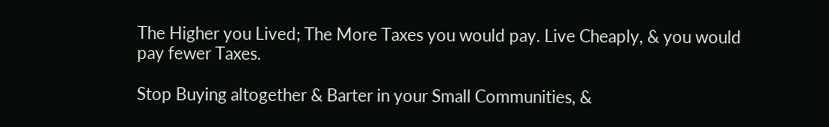The Higher you Lived; The More Taxes you would pay. Live Cheaply, & you would pay fewer Taxes.

Stop Buying altogether & Barter in your Small Communities, &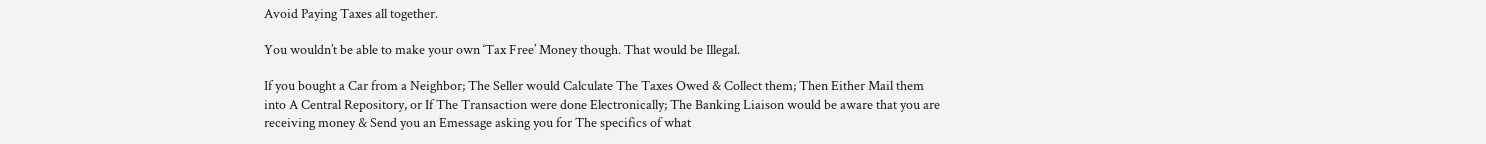Avoid Paying Taxes all together.

You wouldn’t be able to make your own ‘Tax Free’ Money though. That would be Illegal.

If you bought a Car from a Neighbor; The Seller would Calculate The Taxes Owed & Collect them; Then Either Mail them into A Central Repository, or If The Transaction were done Electronically; The Banking Liaison would be aware that you are receiving money & Send you an Emessage asking you for The specifics of what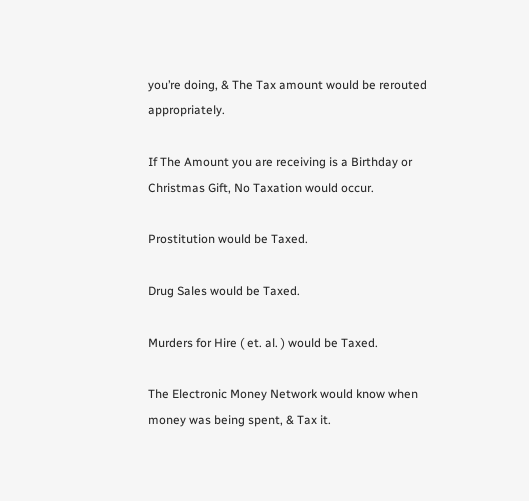you’re doing, & The Tax amount would be rerouted appropriately.

If The Amount you are receiving is a Birthday or Christmas Gift, No Taxation would occur.

Prostitution would be Taxed.

Drug Sales would be Taxed.

Murders for Hire ( et. al. ) would be Taxed.

The Electronic Money Network would know when money was being spent, & Tax it.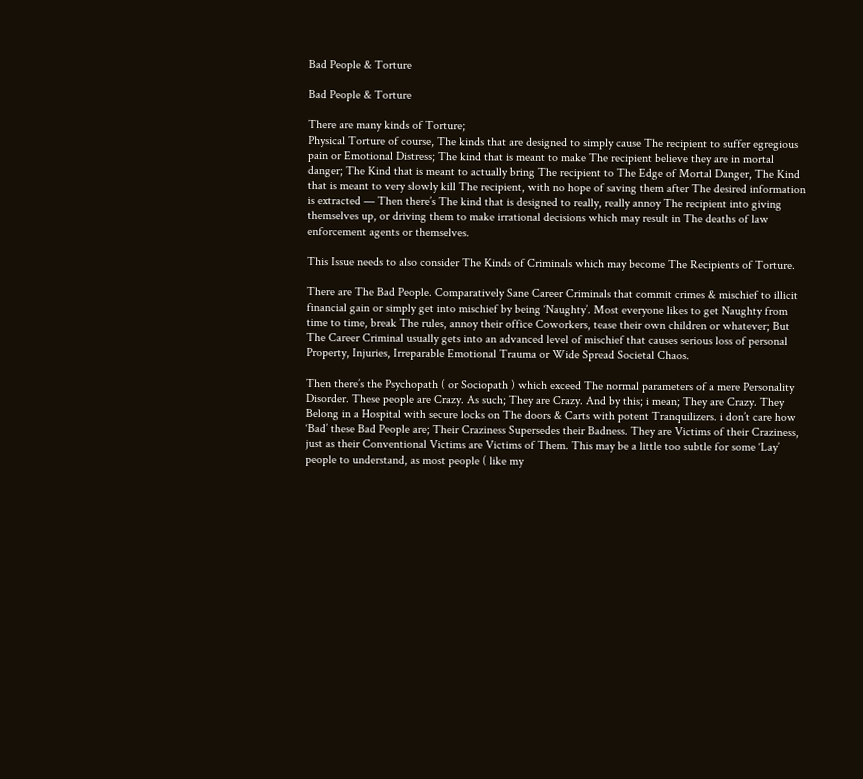Bad People & Torture

Bad People & Torture

There are many kinds of Torture;
Physical Torture of course, The kinds that are designed to simply cause The recipient to suffer egregious pain or Emotional Distress; The kind that is meant to make The recipient believe they are in mortal danger; The Kind that is meant to actually bring The recipient to The Edge of Mortal Danger, The Kind that is meant to very slowly kill The recipient, with no hope of saving them after The desired information is extracted — Then there’s The kind that is designed to really, really annoy The recipient into giving themselves up, or driving them to make irrational decisions which may result in The deaths of law enforcement agents or themselves.

This Issue needs to also consider The Kinds of Criminals which may become The Recipients of Torture.

There are The Bad People. Comparatively Sane Career Criminals that commit crimes & mischief to illicit financial gain or simply get into mischief by being ‘Naughty’. Most everyone likes to get Naughty from time to time, break The rules, annoy their office Coworkers, tease their own children or whatever; But The Career Criminal usually gets into an advanced level of mischief that causes serious loss of personal Property, Injuries, Irreparable Emotional Trauma or Wide Spread Societal Chaos.

Then there’s the Psychopath ( or Sociopath ) which exceed The normal parameters of a mere Personality Disorder. These people are Crazy. As such; They are Crazy. And by this; i mean; They are Crazy. They Belong in a Hospital with secure locks on The doors & Carts with potent Tranquilizers. i don’t care how ‘Bad’ these Bad People are; Their Craziness Supersedes their Badness. They are Victims of their Craziness, just as their Conventional Victims are Victims of Them. This may be a little too subtle for some ‘Lay’ people to understand, as most people ( like my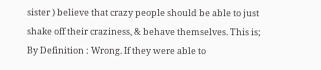sister ) believe that crazy people should be able to just shake off their craziness, & behave themselves. This is; By Definition : Wrong. If they were able to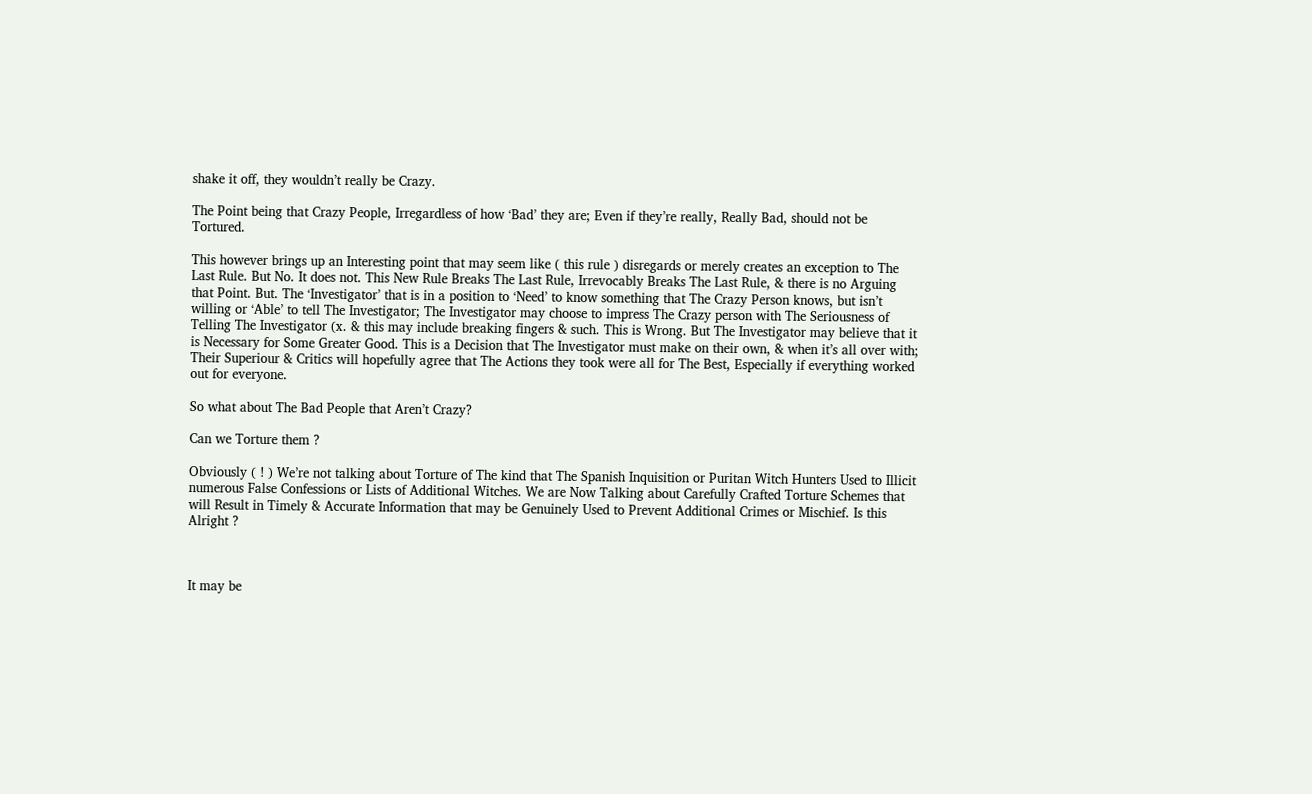shake it off, they wouldn’t really be Crazy.

The Point being that Crazy People, Irregardless of how ‘Bad’ they are; Even if they’re really, Really Bad, should not be Tortured.

This however brings up an Interesting point that may seem like ( this rule ) disregards or merely creates an exception to The Last Rule. But No. It does not. This New Rule Breaks The Last Rule, Irrevocably Breaks The Last Rule, & there is no Arguing that Point. But. The ‘Investigator’ that is in a position to ‘Need’ to know something that The Crazy Person knows, but isn’t willing or ‘Able’ to tell The Investigator; The Investigator may choose to impress The Crazy person with The Seriousness of Telling The Investigator (x. & this may include breaking fingers & such. This is Wrong. But The Investigator may believe that it is Necessary for Some Greater Good. This is a Decision that The Investigator must make on their own, & when it’s all over with; Their Superiour & Critics will hopefully agree that The Actions they took were all for The Best, Especially if everything worked out for everyone.

So what about The Bad People that Aren’t Crazy?

Can we Torture them ?

Obviously ( ! ) We’re not talking about Torture of The kind that The Spanish Inquisition or Puritan Witch Hunters Used to Illicit numerous False Confessions or Lists of Additional Witches. We are Now Talking about Carefully Crafted Torture Schemes that will Result in Timely & Accurate Information that may be Genuinely Used to Prevent Additional Crimes or Mischief. Is this Alright ?



It may be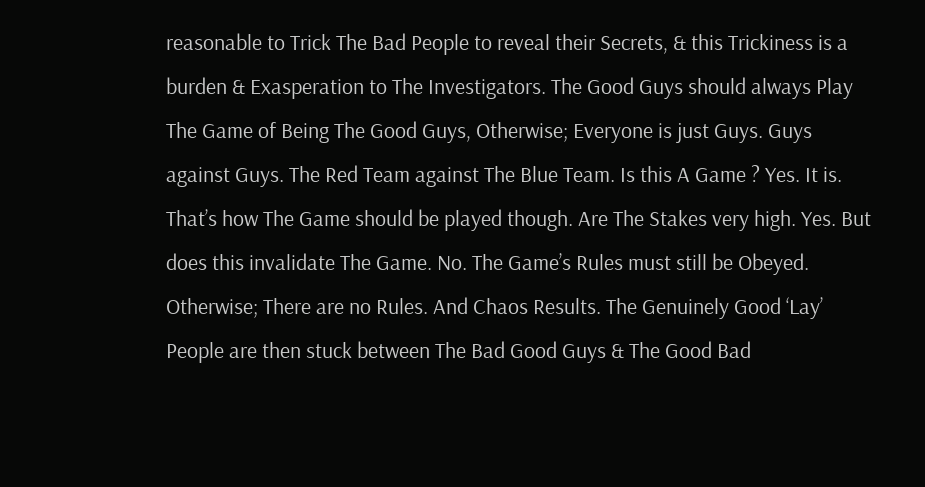reasonable to Trick The Bad People to reveal their Secrets, & this Trickiness is a burden & Exasperation to The Investigators. The Good Guys should always Play The Game of Being The Good Guys, Otherwise; Everyone is just Guys. Guys against Guys. The Red Team against The Blue Team. Is this A Game ? Yes. It is. That’s how The Game should be played though. Are The Stakes very high. Yes. But does this invalidate The Game. No. The Game’s Rules must still be Obeyed. Otherwise; There are no Rules. And Chaos Results. The Genuinely Good ‘Lay’ People are then stuck between The Bad Good Guys & The Good Bad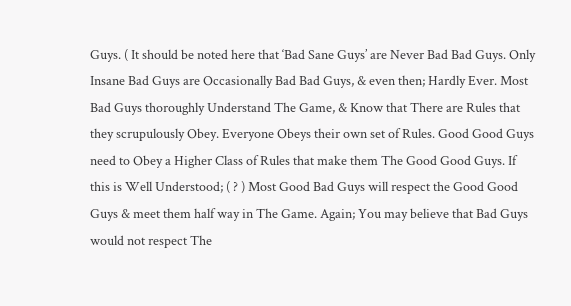Guys. ( It should be noted here that ‘Bad Sane Guys’ are Never Bad Bad Guys. Only Insane Bad Guys are Occasionally Bad Bad Guys, & even then; Hardly Ever. Most Bad Guys thoroughly Understand The Game, & Know that There are Rules that they scrupulously Obey. Everyone Obeys their own set of Rules. Good Good Guys need to Obey a Higher Class of Rules that make them The Good Good Guys. If this is Well Understood; ( ? ) Most Good Bad Guys will respect the Good Good Guys & meet them half way in The Game. Again; You may believe that Bad Guys would not respect The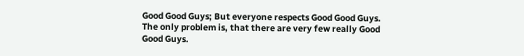Good Good Guys; But everyone respects Good Good Guys. The only problem is, that there are very few really Good Good Guys.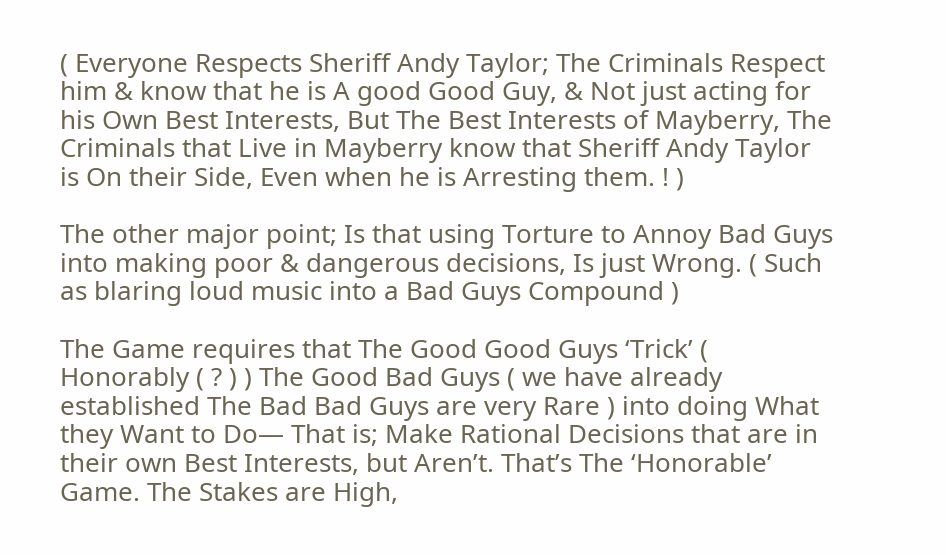( Everyone Respects Sheriff Andy Taylor; The Criminals Respect him & know that he is A good Good Guy, & Not just acting for his Own Best Interests, But The Best Interests of Mayberry, The Criminals that Live in Mayberry know that Sheriff Andy Taylor is On their Side, Even when he is Arresting them. ! )

The other major point; Is that using Torture to Annoy Bad Guys into making poor & dangerous decisions, Is just Wrong. ( Such as blaring loud music into a Bad Guys Compound )

The Game requires that The Good Good Guys ‘Trick’ ( Honorably ( ? ) ) The Good Bad Guys ( we have already established The Bad Bad Guys are very Rare ) into doing What they Want to Do— That is; Make Rational Decisions that are in their own Best Interests, but Aren’t. That’s The ‘Honorable’ Game. The Stakes are High,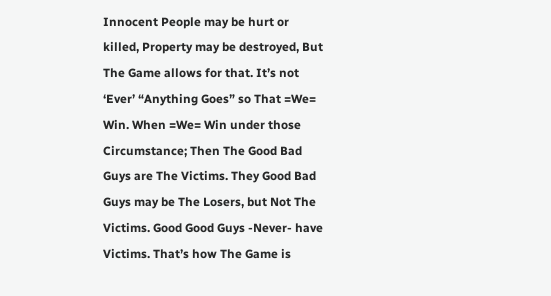Innocent People may be hurt or killed, Property may be destroyed, But The Game allows for that. It’s not ‘Ever’ “Anything Goes” so That =We= Win. When =We= Win under those Circumstance; Then The Good Bad Guys are The Victims. They Good Bad Guys may be The Losers, but Not The Victims. Good Good Guys -Never- have Victims. That’s how The Game is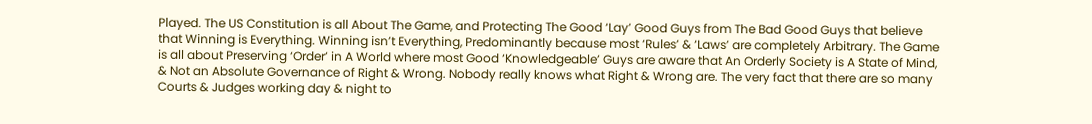Played. The US Constitution is all About The Game, and Protecting The Good ‘Lay’ Good Guys from The Bad Good Guys that believe that Winning is Everything. Winning isn’t Everything, Predominantly because most ‘Rules’ & ‘Laws’ are completely Arbitrary. The Game is all about Preserving ‘Order’ in A World where most Good ‘Knowledgeable’ Guys are aware that An Orderly Society is A State of Mind, & Not an Absolute Governance of Right & Wrong. Nobody really knows what Right & Wrong are. The very fact that there are so many Courts & Judges working day & night to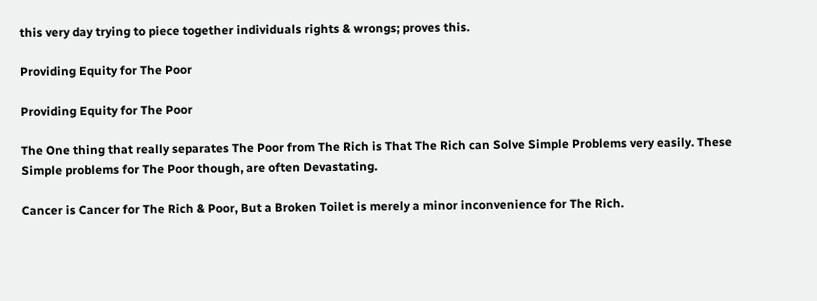this very day trying to piece together individuals rights & wrongs; proves this.

Providing Equity for The Poor

Providing Equity for The Poor

The One thing that really separates The Poor from The Rich is That The Rich can Solve Simple Problems very easily. These Simple problems for The Poor though, are often Devastating.

Cancer is Cancer for The Rich & Poor, But a Broken Toilet is merely a minor inconvenience for The Rich.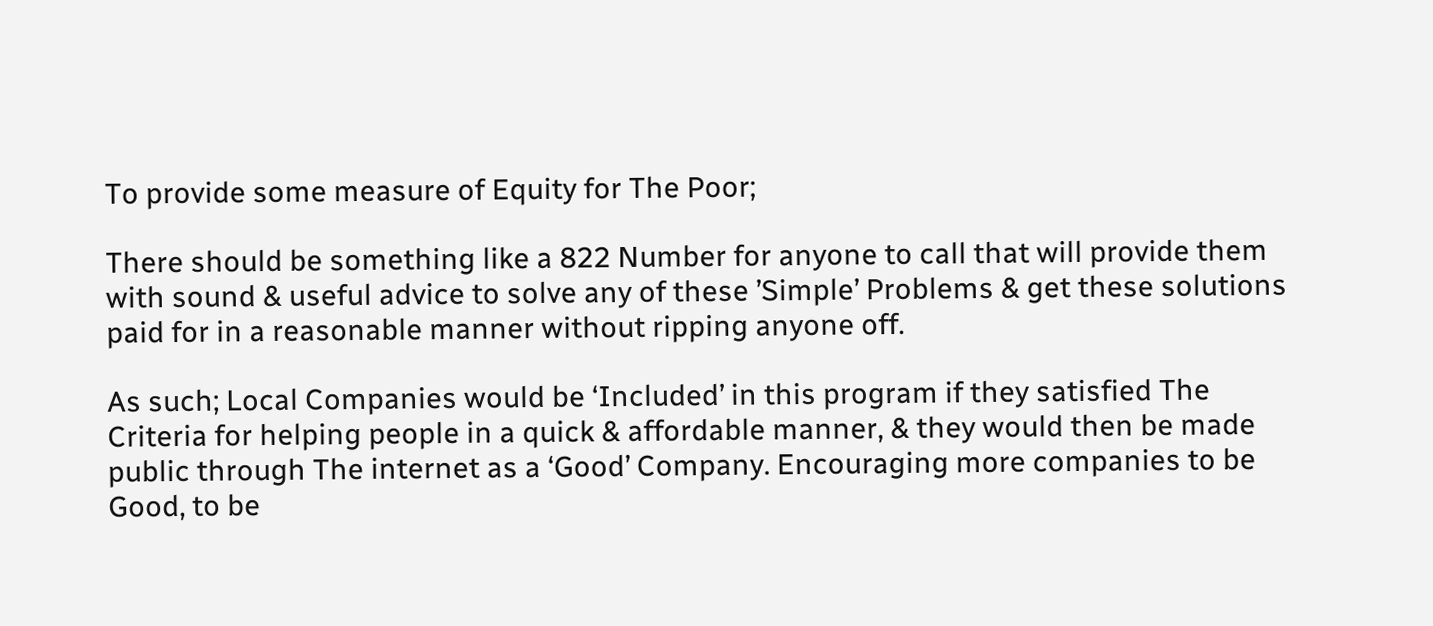To provide some measure of Equity for The Poor;

There should be something like a 822 Number for anyone to call that will provide them with sound & useful advice to solve any of these ’Simple’ Problems & get these solutions paid for in a reasonable manner without ripping anyone off.

As such; Local Companies would be ‘Included’ in this program if they satisfied The Criteria for helping people in a quick & affordable manner, & they would then be made public through The internet as a ‘Good’ Company. Encouraging more companies to be Good, to be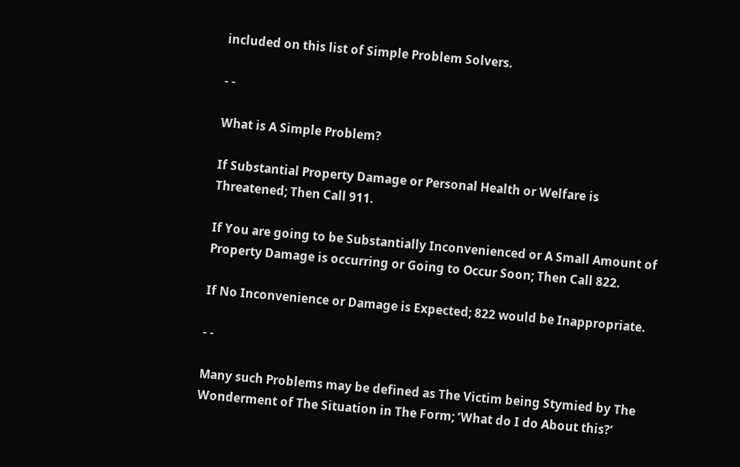included on this list of Simple Problem Solvers.

- -

What is A Simple Problem?

If Substantial Property Damage or Personal Health or Welfare is Threatened; Then Call 911.

If You are going to be Substantially Inconvenienced or A Small Amount of Property Damage is occurring or Going to Occur Soon; Then Call 822.

If No Inconvenience or Damage is Expected; 822 would be Inappropriate.

- -

Many such Problems may be defined as The Victim being Stymied by The Wonderment of The Situation in The Form; ‘What do I do About this?’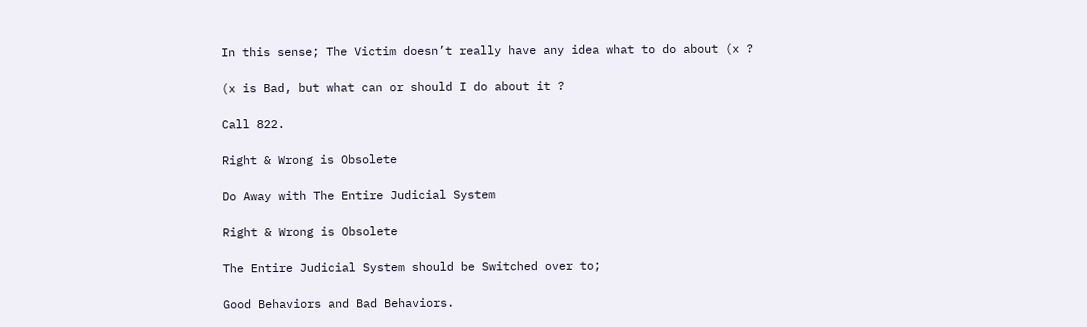In this sense; The Victim doesn’t really have any idea what to do about (x ?

(x is Bad, but what can or should I do about it ?

Call 822.

Right & Wrong is Obsolete

Do Away with The Entire Judicial System

Right & Wrong is Obsolete

The Entire Judicial System should be Switched over to;

Good Behaviors and Bad Behaviors.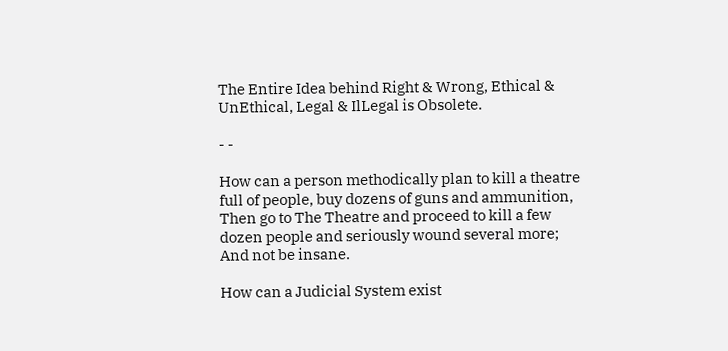The Entire Idea behind Right & Wrong, Ethical & UnEthical, Legal & IlLegal is Obsolete.

- -

How can a person methodically plan to kill a theatre full of people, buy dozens of guns and ammunition, Then go to The Theatre and proceed to kill a few dozen people and seriously wound several more; And not be insane.

How can a Judicial System exist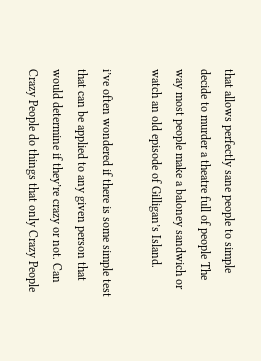that allows perfectly sane people to simple decide to murder a theatre full of people The way most people make a baloney sandwich or watch an old episode of Gilligan’s Island.

i’ve often wondered if there is some simple test that can be applied to any given person that would determine if they’re crazy or not. Can Crazy People do things that only Crazy People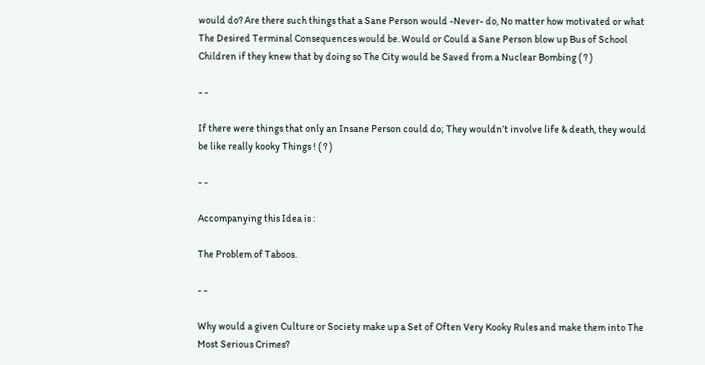would do? Are there such things that a Sane Person would -Never- do, No matter how motivated or what The Desired Terminal Consequences would be. Would or Could a Sane Person blow up Bus of School Children if they knew that by doing so The City would be Saved from a Nuclear Bombing ( ? )

- -

If there were things that only an Insane Person could do; They wouldn’t involve life & death, they would be like really kooky Things ! ( ? )

- -

Accompanying this Idea is :

The Problem of Taboos.

- -

Why would a given Culture or Society make up a Set of Often Very Kooky Rules and make them into The Most Serious Crimes?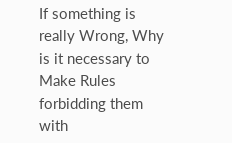If something is really Wrong, Why is it necessary to Make Rules forbidding them with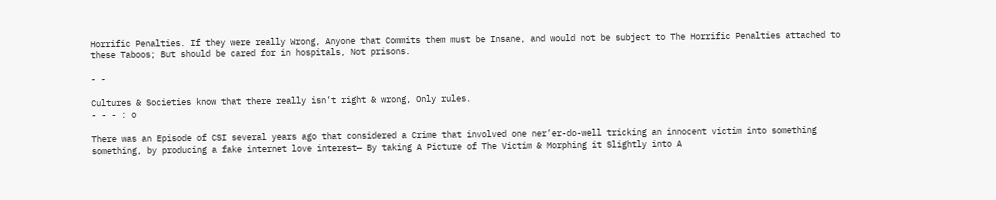Horrific Penalties. If they were really Wrong, Anyone that Commits them must be Insane, and would not be subject to The Horrific Penalties attached to these Taboos; But should be cared for in hospitals, Not prisons.

- -

Cultures & Societies know that there really isn’t right & wrong, Only rules.
- - - : o

There was an Episode of CSI several years ago that considered a Crime that involved one ner’er-do-well tricking an innocent victim into something something, by producing a fake internet love interest— By taking A Picture of The Victim & Morphing it Slightly into A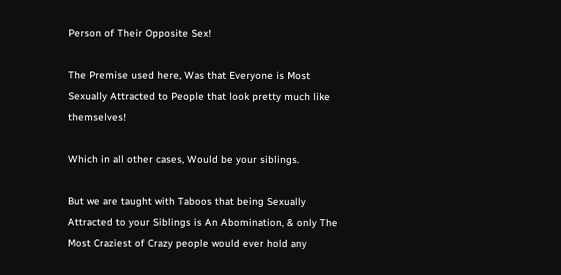Person of Their Opposite Sex!

The Premise used here, Was that Everyone is Most Sexually Attracted to People that look pretty much like themselves!

Which in all other cases, Would be your siblings.

But we are taught with Taboos that being Sexually Attracted to your Siblings is An Abomination, & only The Most Craziest of Crazy people would ever hold any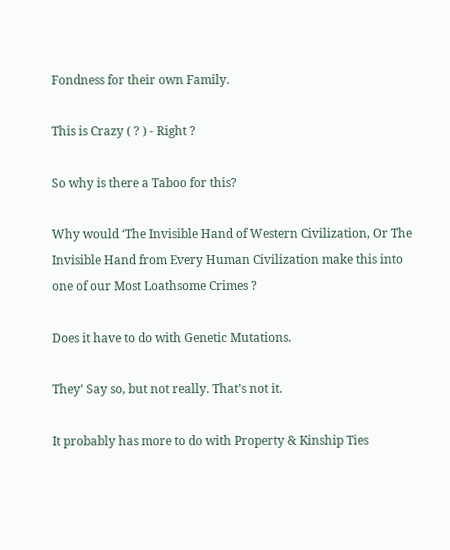Fondness for their own Family.

This is Crazy ( ? ) - Right ?

So why is there a Taboo for this?

Why would ‘The Invisible Hand of Western Civilization, Or The Invisible Hand from Every Human Civilization make this into one of our Most Loathsome Crimes ?

Does it have to do with Genetic Mutations.

They’ Say so, but not really. That’s not it.

It probably has more to do with Property & Kinship Ties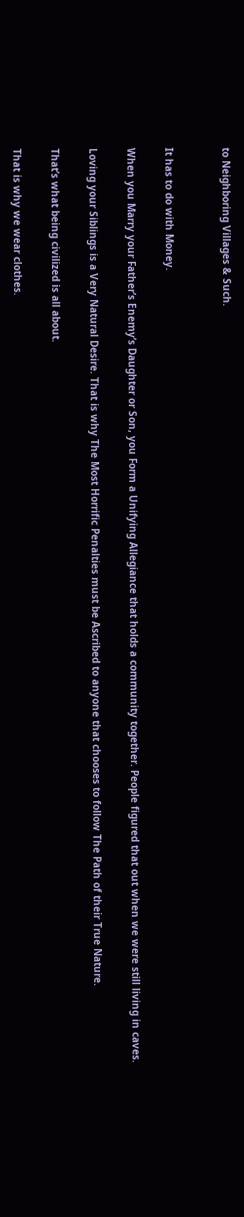to Neighboring Villages & Such.


It has to do with Money.

When you Marry your Father’s Enemy’s Daughter or Son, you Form a Unifying Allegiance that holds a community together. People figured that out when we were still living in caves.

Loving your Siblings is a Very Natural Desire. That is why The Most Horrific Penalties must be Ascribed to anyone that chooses to follow The Path of their True Nature.

That’s what being civilized is all about.

That is why we wear clothes.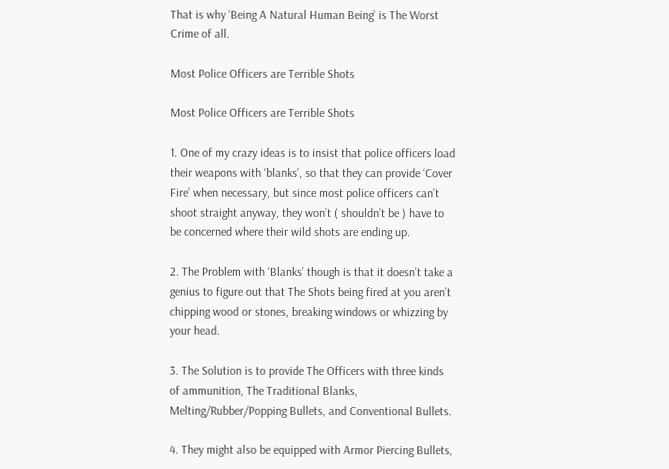That is why ‘Being A Natural Human Being’ is The Worst Crime of all.

Most Police Officers are Terrible Shots

Most Police Officers are Terrible Shots

1. One of my crazy ideas is to insist that police officers load their weapons with ‘blanks’, so that they can provide ‘Cover Fire’ when necessary, but since most police officers can’t shoot straight anyway, they won’t ( shouldn’t be ) have to be concerned where their wild shots are ending up.

2. The Problem with ‘Blanks’ though is that it doesn’t take a genius to figure out that The Shots being fired at you aren’t chipping wood or stones, breaking windows or whizzing by your head.

3. The Solution is to provide The Officers with three kinds of ammunition, The Traditional Blanks, Melting/Rubber/Popping Bullets, and Conventional Bullets.

4. They might also be equipped with Armor Piercing Bullets,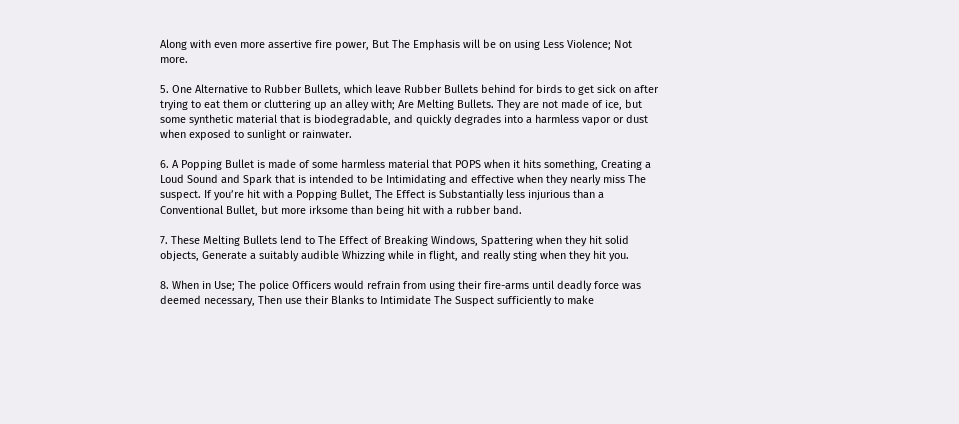Along with even more assertive fire power, But The Emphasis will be on using Less Violence; Not more.

5. One Alternative to Rubber Bullets, which leave Rubber Bullets behind for birds to get sick on after trying to eat them or cluttering up an alley with; Are Melting Bullets. They are not made of ice, but some synthetic material that is biodegradable, and quickly degrades into a harmless vapor or dust when exposed to sunlight or rainwater.

6. A Popping Bullet is made of some harmless material that POPS when it hits something, Creating a Loud Sound and Spark that is intended to be Intimidating and effective when they nearly miss The suspect. If you’re hit with a Popping Bullet, The Effect is Substantially less injurious than a Conventional Bullet, but more irksome than being hit with a rubber band.

7. These Melting Bullets lend to The Effect of Breaking Windows, Spattering when they hit solid objects, Generate a suitably audible Whizzing while in flight, and really sting when they hit you.

8. When in Use; The police Officers would refrain from using their fire-arms until deadly force was deemed necessary, Then use their Blanks to Intimidate The Suspect sufficiently to make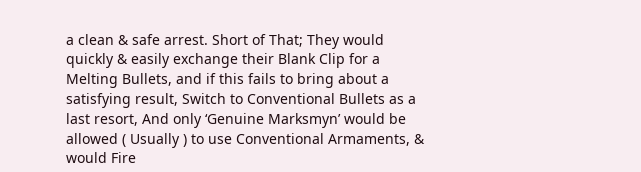a clean & safe arrest. Short of That; They would quickly & easily exchange their Blank Clip for a Melting Bullets, and if this fails to bring about a satisfying result, Switch to Conventional Bullets as a last resort, And only ‘Genuine Marksmyn’ would be allowed ( Usually ) to use Conventional Armaments, & would Fire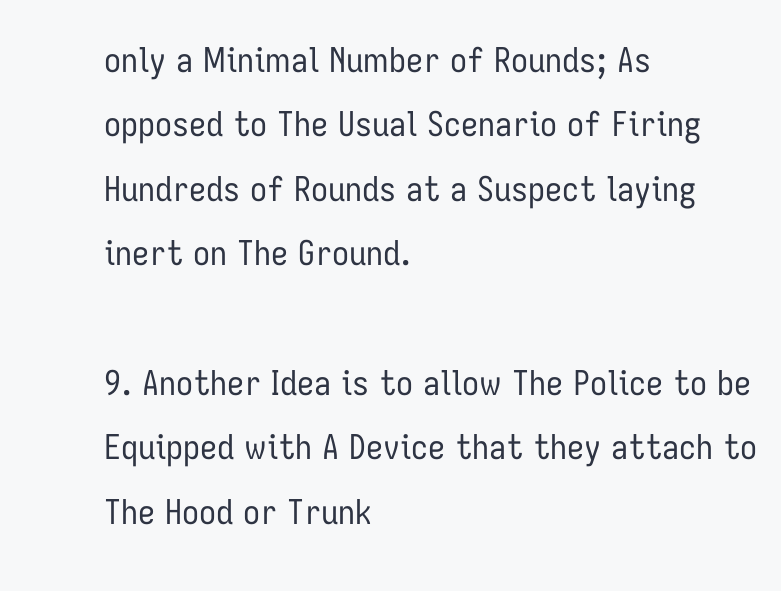only a Minimal Number of Rounds; As opposed to The Usual Scenario of Firing Hundreds of Rounds at a Suspect laying inert on The Ground.

9. Another Idea is to allow The Police to be Equipped with A Device that they attach to The Hood or Trunk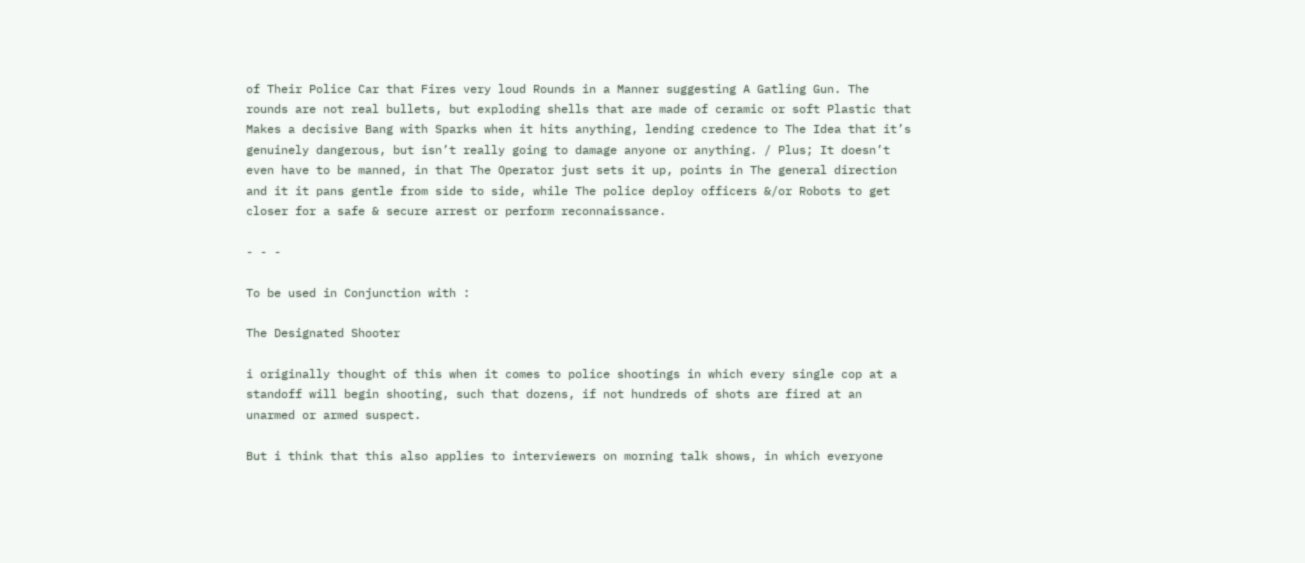of Their Police Car that Fires very loud Rounds in a Manner suggesting A Gatling Gun. The rounds are not real bullets, but exploding shells that are made of ceramic or soft Plastic that Makes a decisive Bang with Sparks when it hits anything, lending credence to The Idea that it’s genuinely dangerous, but isn’t really going to damage anyone or anything. / Plus; It doesn’t even have to be manned, in that The Operator just sets it up, points in The general direction and it it pans gentle from side to side, while The police deploy officers &/or Robots to get closer for a safe & secure arrest or perform reconnaissance.

- - -

To be used in Conjunction with :

The Designated Shooter

i originally thought of this when it comes to police shootings in which every single cop at a standoff will begin shooting, such that dozens, if not hundreds of shots are fired at an unarmed or armed suspect.

But i think that this also applies to interviewers on morning talk shows, in which everyone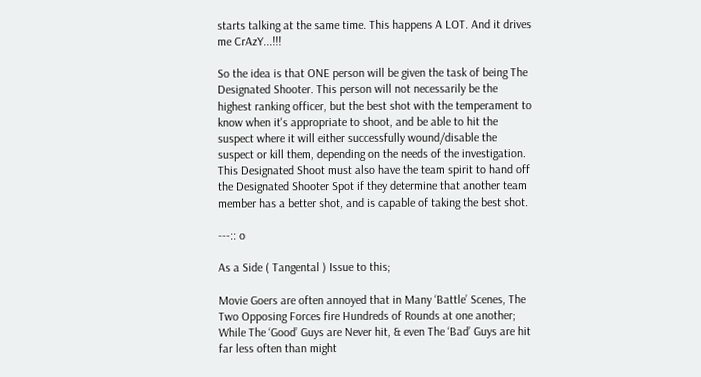starts talking at the same time. This happens A LOT. And it drives me CrAzY...!!!

So the idea is that ONE person will be given the task of being The Designated Shooter. This person will not necessarily be the highest ranking officer, but the best shot with the temperament to know when it's appropriate to shoot, and be able to hit the suspect where it will either successfully wound/disable the suspect or kill them, depending on the needs of the investigation. This Designated Shoot must also have the team spirit to hand off the Designated Shooter Spot if they determine that another team member has a better shot, and is capable of taking the best shot.

---:: o

As a Side ( Tangental ) Issue to this;

Movie Goers are often annoyed that in Many ‘Battle’ Scenes, The Two Opposing Forces fire Hundreds of Rounds at one another; While The ‘Good’ Guys are Never hit, & even The ‘Bad’ Guys are hit far less often than might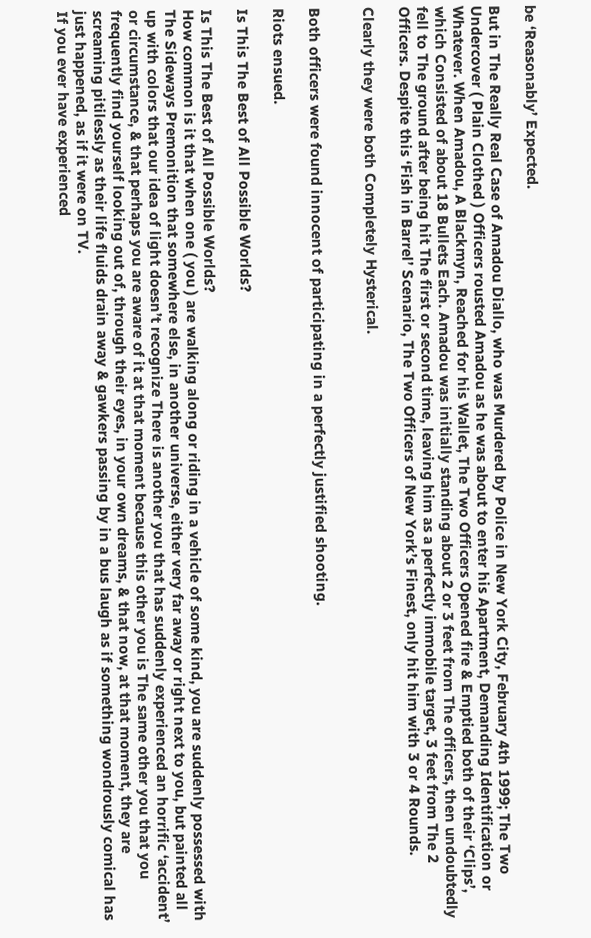be ‘Reasonably’ Expected.

But in The Really Real Case of Amadou Diallo, who was Murdered by Police in New York City, February 4th 1999; The Two Undercover ( Plain Clothed ) Officers rousted Amadou as he was about to enter his Apartment, Demanding Identification or Whatever. When Amadou, A Blackmyn, Reached for his Wallet, The Two Officers Opened fire & Emptied both of their ‘Clips’, which Consisted of about 18 Bullets Each. Amadou was initially standing about 2 or 3 feet from The officers, then undoubtedly fell to The ground after being hit The first or second time, leaving him as a perfectly immobile target, 3 feet from The 2 Officers. Despite this ‘Fish in Barrel’ Scenario, The Two Officers of New York’s Finest, only hit him with 3 or 4 Rounds.

Clearly they were both Completely Hysterical.


Both officers were found innocent of participating in a perfectly justified shooting.

Riots ensued.

Is This The Best of All Possible Worlds?

Is This The Best of All Possible Worlds?
How common is it that when one ( you ) are walking along or riding in a vehicle of some kind, you are suddenly possessed with The Sideways Premonition that somewhere else, in another universe, either very far away or right next to you, but painted all up with colors that our idea of light doesn’t recognize There is another you that has suddenly experienced an horrific ‘accident’ or circumstance, & that perhaps you are aware of it at that moment because this other you is The same other you that you frequently find yourself looking out of, through their eyes, in your own dreams, & that now, at that moment, they are screaming pitilessly as their life fluids drain away & gawkers passing by in a bus laugh as if something wondrously comical has just happened, as if it were on TV.
If you ever have experienced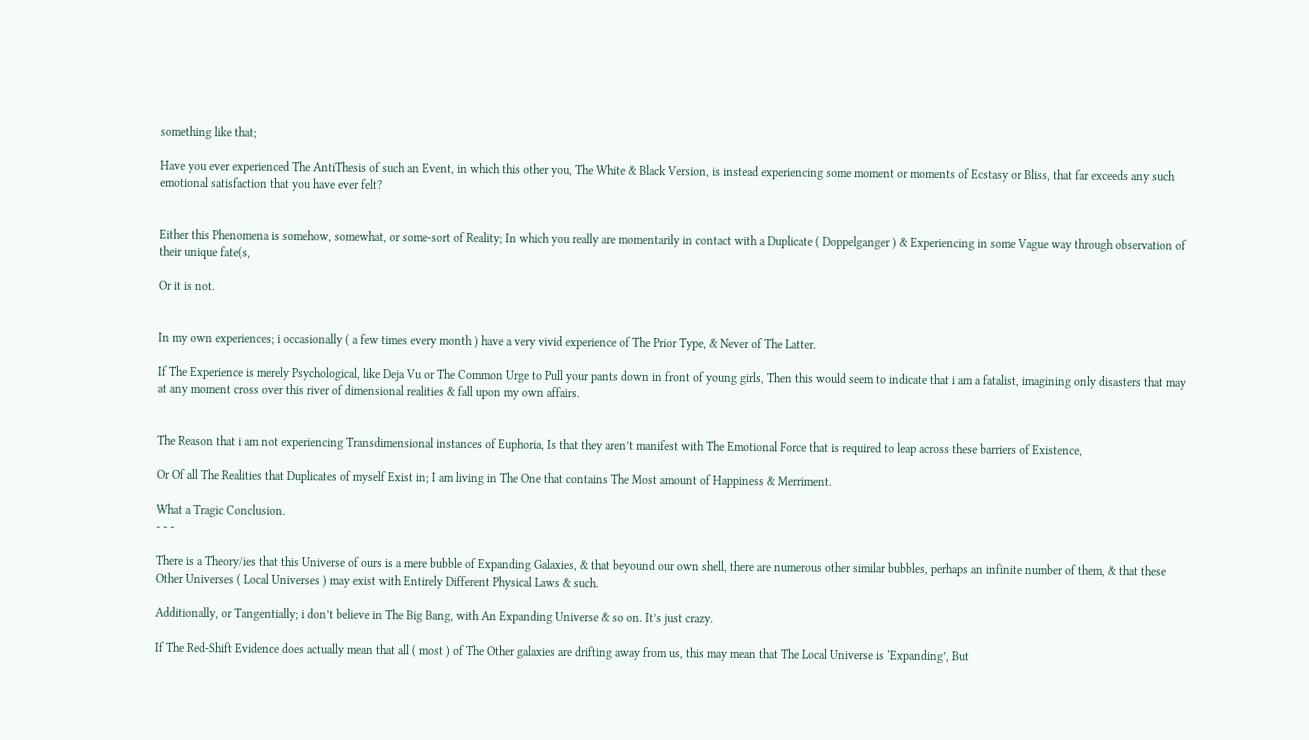something like that;

Have you ever experienced The AntiThesis of such an Event, in which this other you, The White & Black Version, is instead experiencing some moment or moments of Ecstasy or Bliss, that far exceeds any such emotional satisfaction that you have ever felt?


Either this Phenomena is somehow, somewhat, or some-sort of Reality; In which you really are momentarily in contact with a Duplicate ( Doppelganger ) & Experiencing in some Vague way through observation of their unique fate(s,

Or it is not.


In my own experiences; i occasionally ( a few times every month ) have a very vivid experience of The Prior Type, & Never of The Latter.

If The Experience is merely Psychological, like Deja Vu or The Common Urge to Pull your pants down in front of young girls, Then this would seem to indicate that i am a fatalist, imagining only disasters that may at any moment cross over this river of dimensional realities & fall upon my own affairs.


The Reason that i am not experiencing Transdimensional instances of Euphoria, Is that they aren’t manifest with The Emotional Force that is required to leap across these barriers of Existence,

Or Of all The Realities that Duplicates of myself Exist in; I am living in The One that contains The Most amount of Happiness & Merriment.

What a Tragic Conclusion.
- - -

There is a Theory/ies that this Universe of ours is a mere bubble of Expanding Galaxies, & that beyound our own shell, there are numerous other similar bubbles, perhaps an infinite number of them, & that these Other Universes ( Local Universes ) may exist with Entirely Different Physical Laws & such.

Additionally, or Tangentially; i don’t believe in The Big Bang, with An Expanding Universe & so on. It’s just crazy.

If The Red-Shift Evidence does actually mean that all ( most ) of The Other galaxies are drifting away from us, this may mean that The Local Universe is ‘Expanding’, But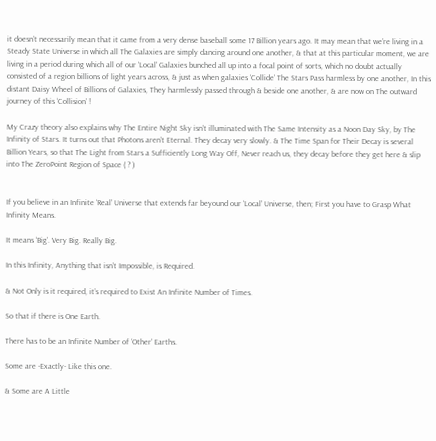it doesn’t necessarily mean that it came from a very dense baseball some 17 Billion years ago. It may mean that we’re living in a Steady State Universe in which all The Galaxies are simply dancing around one another, & that at this particular moment, we are living in a period during which all of our ‘Local’ Galaxies bunched all up into a focal point of sorts, which no doubt actually consisted of a region billions of light years across, & just as when galaxies ‘Collide’ The Stars Pass harmless by one another, In this distant Daisy Wheel of Billions of Galaxies, They harmlessly passed through & beside one another, & are now on The outward journey of this ‘Collision’ !

My Crazy theory also explains why The Entire Night Sky isn’t illuminated with The Same Intensity as a Noon Day Sky, by The Infinity of Stars. It turns out that Photons aren’t Eternal. They decay very slowly. & The Time Span for Their Decay is several Billion Years, so that The Light from Stars a Sufficiently Long Way Off, Never reach us, they decay before they get here & slip into The ZeroPoint Region of Space ( ? )


If you believe in an Infinite ‘Real’ Universe that extends far beyound our ‘Local’ Universe, then; First you have to Grasp What Infinity Means.

It means ‘Big’. Very Big. Really Big.

In this Infinity, Anything that isn’t Impossible, is Required.

& Not Only is it required, it’s required to Exist An Infinite Number of Times.

So that if there is One Earth.

There has to be an Infinite Number of ‘Other’ Earths.

Some are -Exactly- Like this one.

& Some are A Little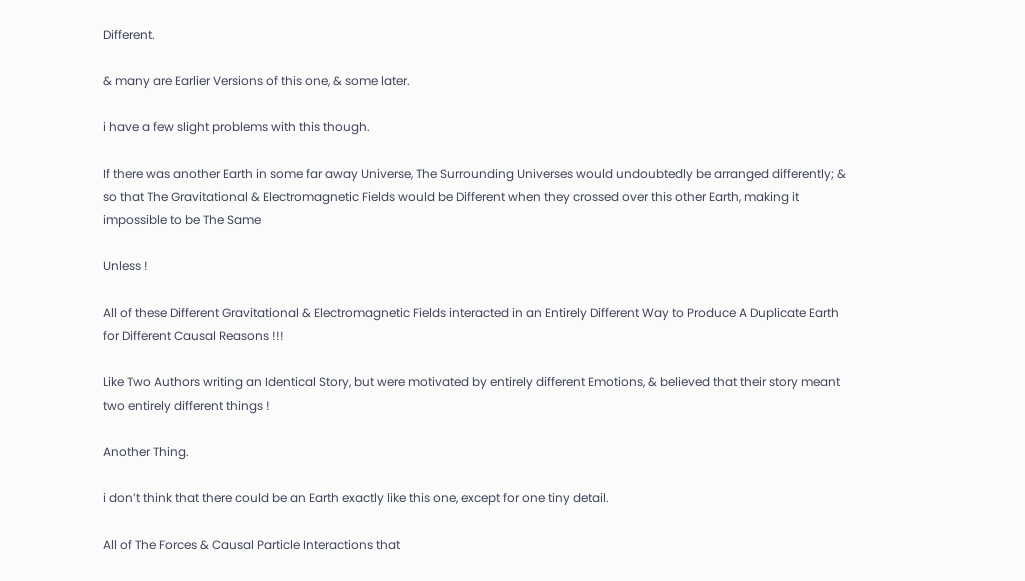Different.

& many are Earlier Versions of this one, & some later.

i have a few slight problems with this though.

If there was another Earth in some far away Universe, The Surrounding Universes would undoubtedly be arranged differently; & so that The Gravitational & Electromagnetic Fields would be Different when they crossed over this other Earth, making it impossible to be The Same

Unless !

All of these Different Gravitational & Electromagnetic Fields interacted in an Entirely Different Way to Produce A Duplicate Earth for Different Causal Reasons !!!

Like Two Authors writing an Identical Story, but were motivated by entirely different Emotions, & believed that their story meant two entirely different things !

Another Thing.

i don’t think that there could be an Earth exactly like this one, except for one tiny detail.

All of The Forces & Causal Particle Interactions that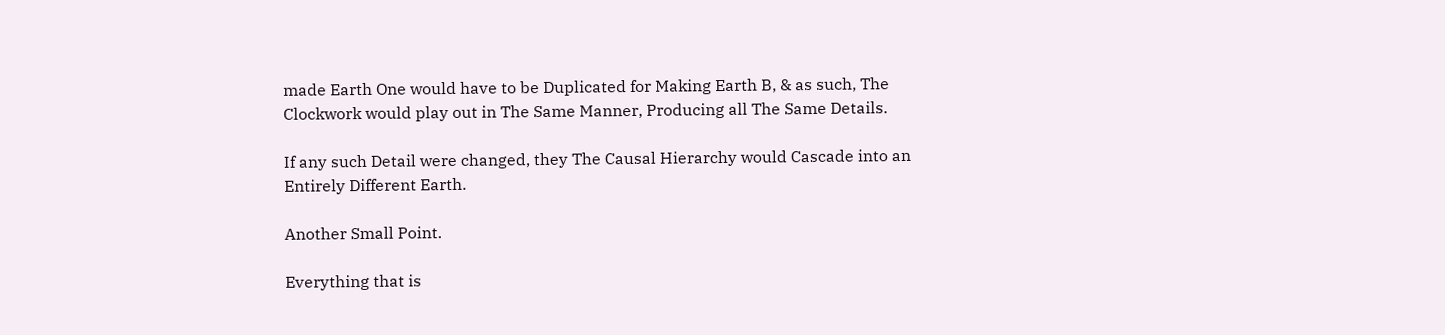made Earth One would have to be Duplicated for Making Earth B, & as such, The Clockwork would play out in The Same Manner, Producing all The Same Details.

If any such Detail were changed, they The Causal Hierarchy would Cascade into an Entirely Different Earth.

Another Small Point.

Everything that is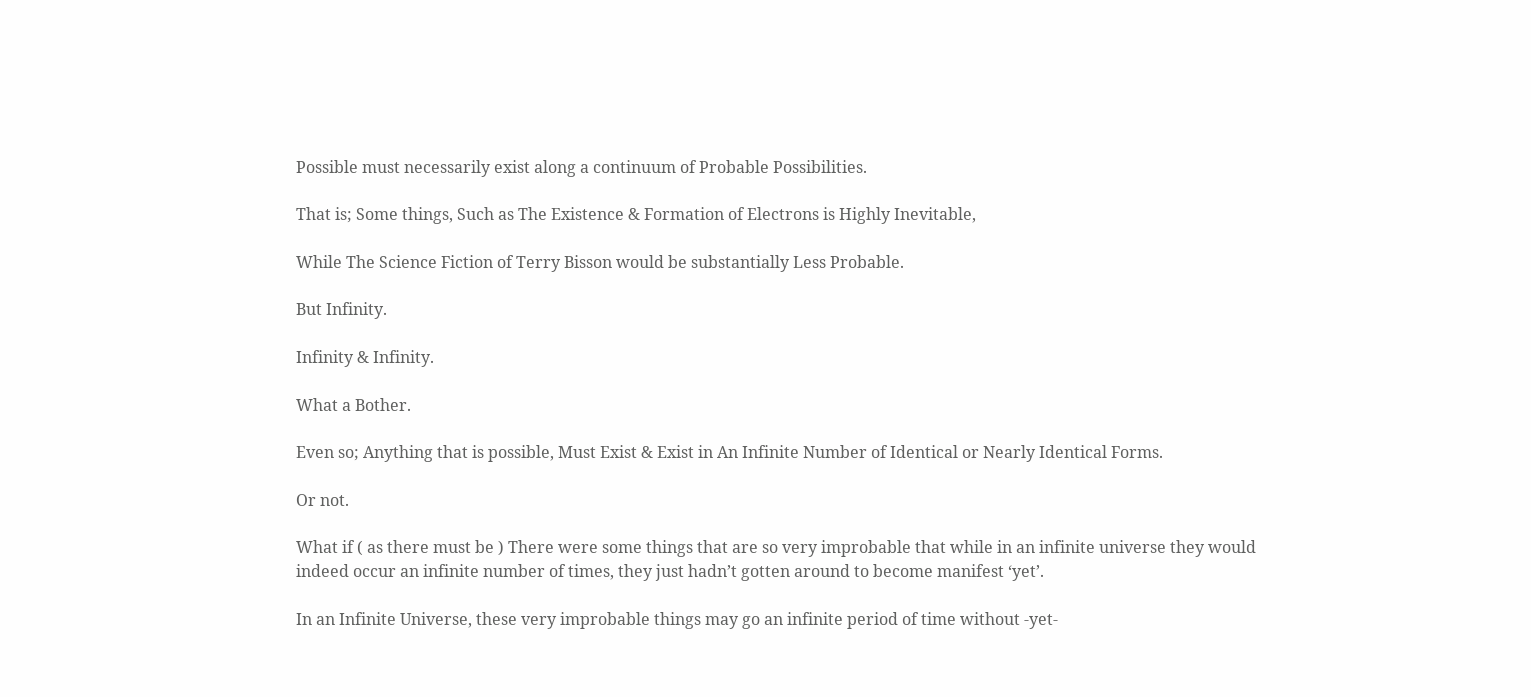Possible must necessarily exist along a continuum of Probable Possibilities.

That is; Some things, Such as The Existence & Formation of Electrons is Highly Inevitable,

While The Science Fiction of Terry Bisson would be substantially Less Probable.

But Infinity.

Infinity & Infinity.

What a Bother.

Even so; Anything that is possible, Must Exist & Exist in An Infinite Number of Identical or Nearly Identical Forms.

Or not.

What if ( as there must be ) There were some things that are so very improbable that while in an infinite universe they would indeed occur an infinite number of times, they just hadn’t gotten around to become manifest ‘yet’.

In an Infinite Universe, these very improbable things may go an infinite period of time without -yet-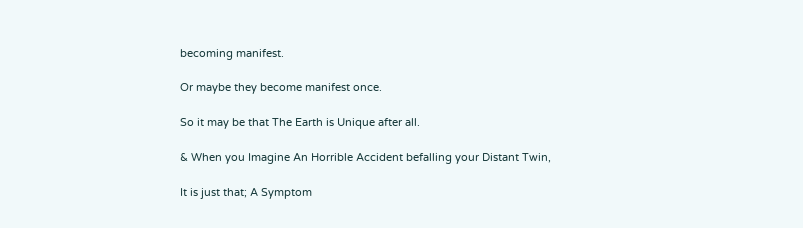becoming manifest.

Or maybe they become manifest once.

So it may be that The Earth is Unique after all.

& When you Imagine An Horrible Accident befalling your Distant Twin,

It is just that; A Symptom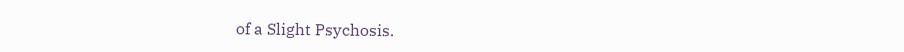of a Slight Psychosis.